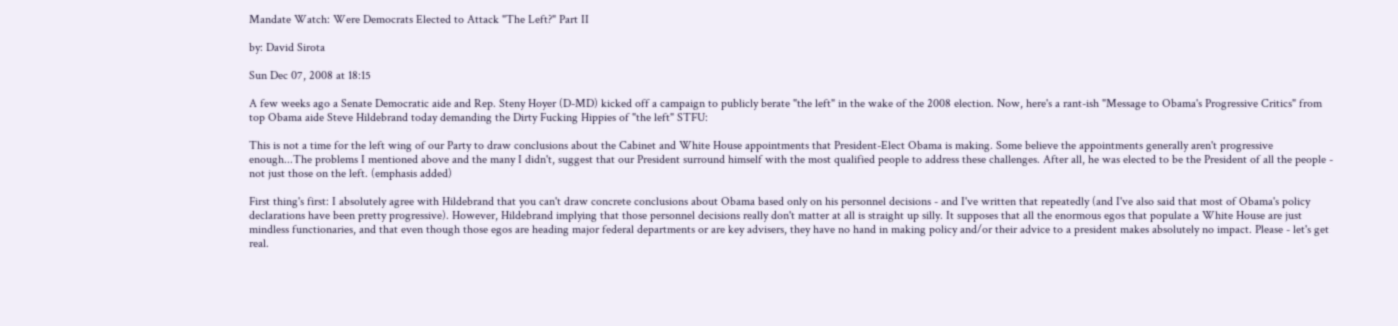Mandate Watch: Were Democrats Elected to Attack "The Left?" Part II

by: David Sirota

Sun Dec 07, 2008 at 18:15

A few weeks ago a Senate Democratic aide and Rep. Steny Hoyer (D-MD) kicked off a campaign to publicly berate "the left" in the wake of the 2008 election. Now, here's a rant-ish "Message to Obama's Progressive Critics" from top Obama aide Steve Hildebrand today demanding the Dirty Fucking Hippies of "the left" STFU:

This is not a time for the left wing of our Party to draw conclusions about the Cabinet and White House appointments that President-Elect Obama is making. Some believe the appointments generally aren't progressive enough...The problems I mentioned above and the many I didn't, suggest that our President surround himself with the most qualified people to address these challenges. After all, he was elected to be the President of all the people - not just those on the left. (emphasis added)

First thing's first: I absolutely agree with Hildebrand that you can't draw concrete conclusions about Obama based only on his personnel decisions - and I've written that repeatedly (and I've also said that most of Obama's policy declarations have been pretty progressive). However, Hildebrand implying that those personnel decisions really don't matter at all is straight up silly. It supposes that all the enormous egos that populate a White House are just mindless functionaries, and that even though those egos are heading major federal departments or are key advisers, they have no hand in making policy and/or their advice to a president makes absolutely no impact. Please - let's get real.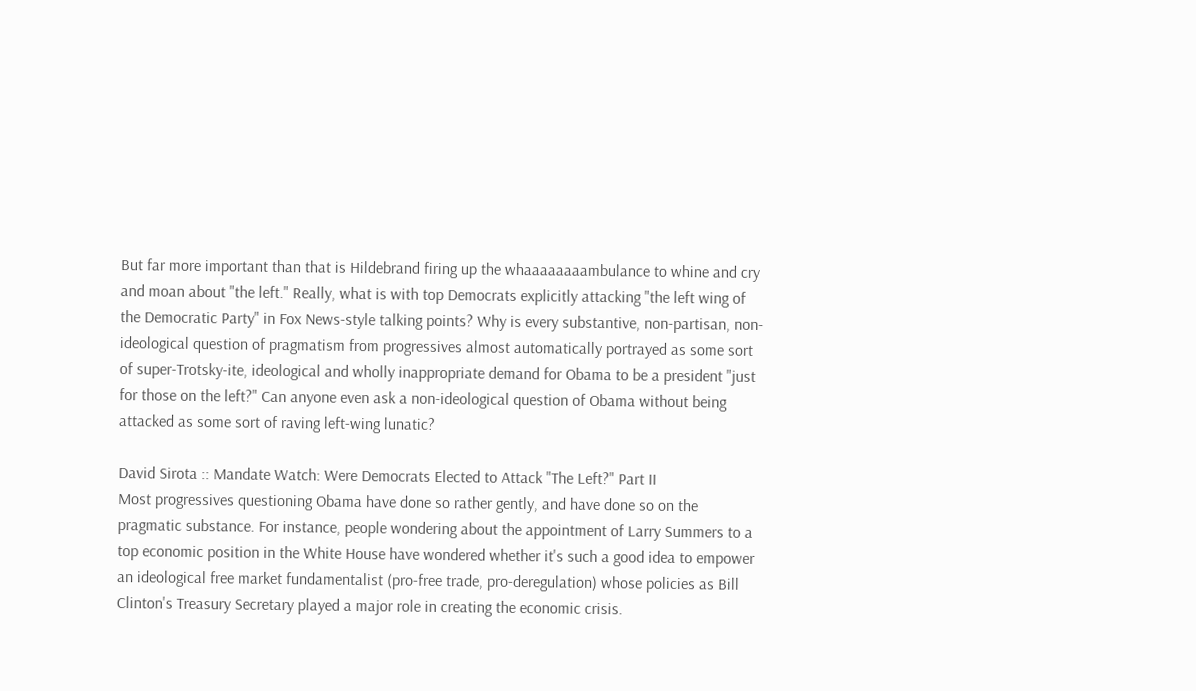But far more important than that is Hildebrand firing up the whaaaaaaaambulance to whine and cry and moan about "the left." Really, what is with top Democrats explicitly attacking "the left wing of the Democratic Party" in Fox News-style talking points? Why is every substantive, non-partisan, non-ideological question of pragmatism from progressives almost automatically portrayed as some sort of super-Trotsky-ite, ideological and wholly inappropriate demand for Obama to be a president "just for those on the left?" Can anyone even ask a non-ideological question of Obama without being attacked as some sort of raving left-wing lunatic?

David Sirota :: Mandate Watch: Were Democrats Elected to Attack "The Left?" Part II
Most progressives questioning Obama have done so rather gently, and have done so on the pragmatic substance. For instance, people wondering about the appointment of Larry Summers to a top economic position in the White House have wondered whether it's such a good idea to empower an ideological free market fundamentalist (pro-free trade, pro-deregulation) whose policies as Bill Clinton's Treasury Secretary played a major role in creating the economic crisis.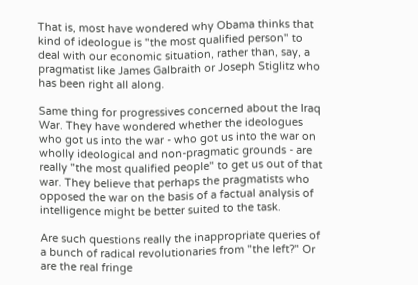That is, most have wondered why Obama thinks that kind of ideologue is "the most qualified person" to deal with our economic situation, rather than, say, a pragmatist like James Galbraith or Joseph Stiglitz who has been right all along.

Same thing for progressives concerned about the Iraq War. They have wondered whether the ideologues who got us into the war - who got us into the war on wholly ideological and non-pragmatic grounds - are really "the most qualified people" to get us out of that war. They believe that perhaps the pragmatists who opposed the war on the basis of a factual analysis of intelligence might be better suited to the task.

Are such questions really the inappropriate queries of a bunch of radical revolutionaries from "the left?" Or are the real fringe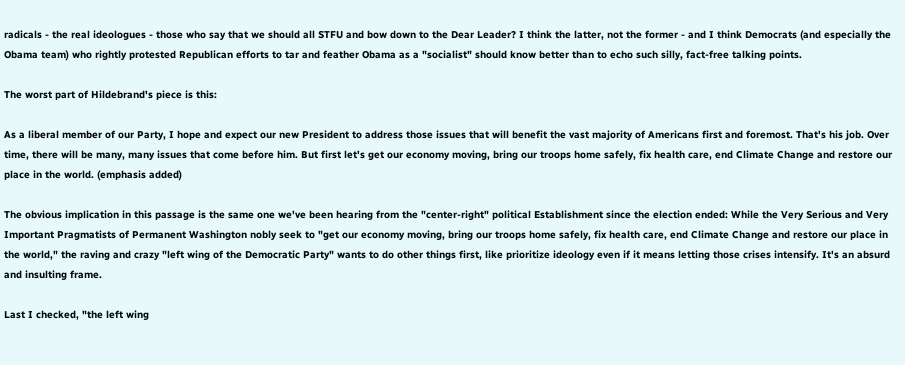radicals - the real ideologues - those who say that we should all STFU and bow down to the Dear Leader? I think the latter, not the former - and I think Democrats (and especially the Obama team) who rightly protested Republican efforts to tar and feather Obama as a "socialist" should know better than to echo such silly, fact-free talking points.

The worst part of Hildebrand's piece is this:

As a liberal member of our Party, I hope and expect our new President to address those issues that will benefit the vast majority of Americans first and foremost. That's his job. Over time, there will be many, many issues that come before him. But first let's get our economy moving, bring our troops home safely, fix health care, end Climate Change and restore our place in the world. (emphasis added)

The obvious implication in this passage is the same one we've been hearing from the "center-right" political Establishment since the election ended: While the Very Serious and Very Important Pragmatists of Permanent Washington nobly seek to "get our economy moving, bring our troops home safely, fix health care, end Climate Change and restore our place in the world," the raving and crazy "left wing of the Democratic Party" wants to do other things first, like prioritize ideology even if it means letting those crises intensify. It's an absurd and insulting frame.

Last I checked, "the left wing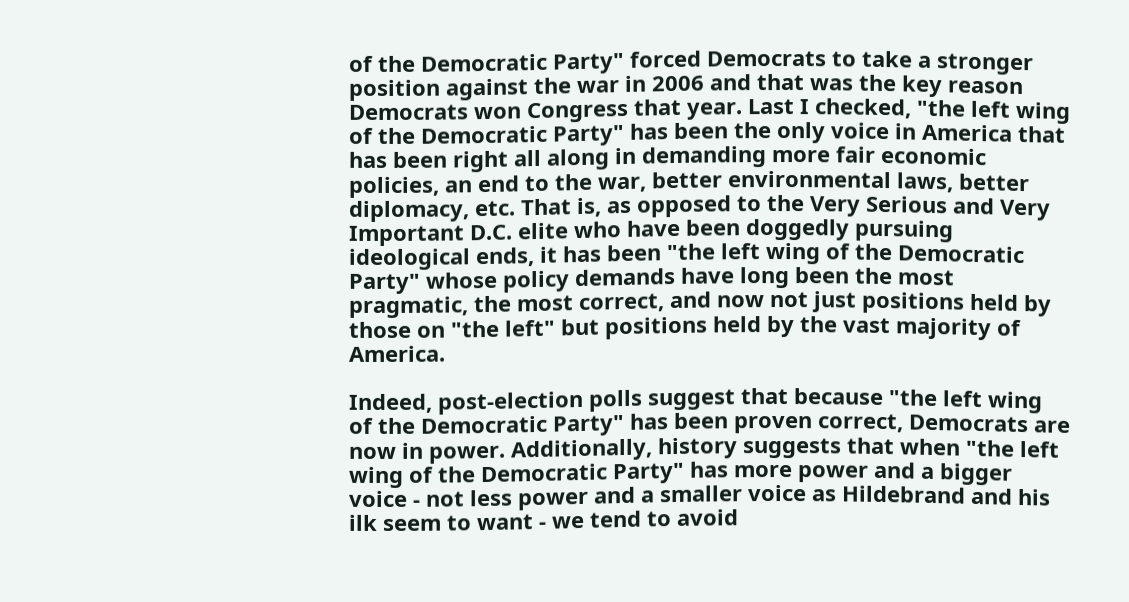of the Democratic Party" forced Democrats to take a stronger position against the war in 2006 and that was the key reason Democrats won Congress that year. Last I checked, "the left wing of the Democratic Party" has been the only voice in America that has been right all along in demanding more fair economic policies, an end to the war, better environmental laws, better diplomacy, etc. That is, as opposed to the Very Serious and Very Important D.C. elite who have been doggedly pursuing ideological ends, it has been "the left wing of the Democratic Party" whose policy demands have long been the most pragmatic, the most correct, and now not just positions held by those on "the left" but positions held by the vast majority of America.

Indeed, post-election polls suggest that because "the left wing of the Democratic Party" has been proven correct, Democrats are now in power. Additionally, history suggests that when "the left wing of the Democratic Party" has more power and a bigger voice - not less power and a smaller voice as Hildebrand and his ilk seem to want - we tend to avoid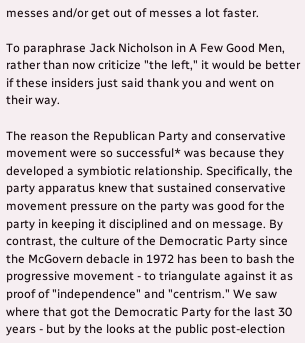messes and/or get out of messes a lot faster.

To paraphrase Jack Nicholson in A Few Good Men, rather than now criticize "the left," it would be better if these insiders just said thank you and went on their way.

The reason the Republican Party and conservative movement were so successful* was because they developed a symbiotic relationship. Specifically, the party apparatus knew that sustained conservative movement pressure on the party was good for the party in keeping it disciplined and on message. By contrast, the culture of the Democratic Party since the McGovern debacle in 1972 has been to bash the progressive movement - to triangulate against it as proof of "independence" and "centrism." We saw where that got the Democratic Party for the last 30 years - but by the looks at the public post-election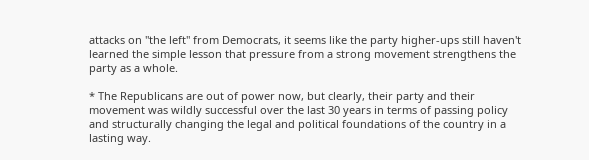attacks on "the left" from Democrats, it seems like the party higher-ups still haven't learned the simple lesson that pressure from a strong movement strengthens the party as a whole.

* The Republicans are out of power now, but clearly, their party and their movement was wildly successful over the last 30 years in terms of passing policy and structurally changing the legal and political foundations of the country in a lasting way.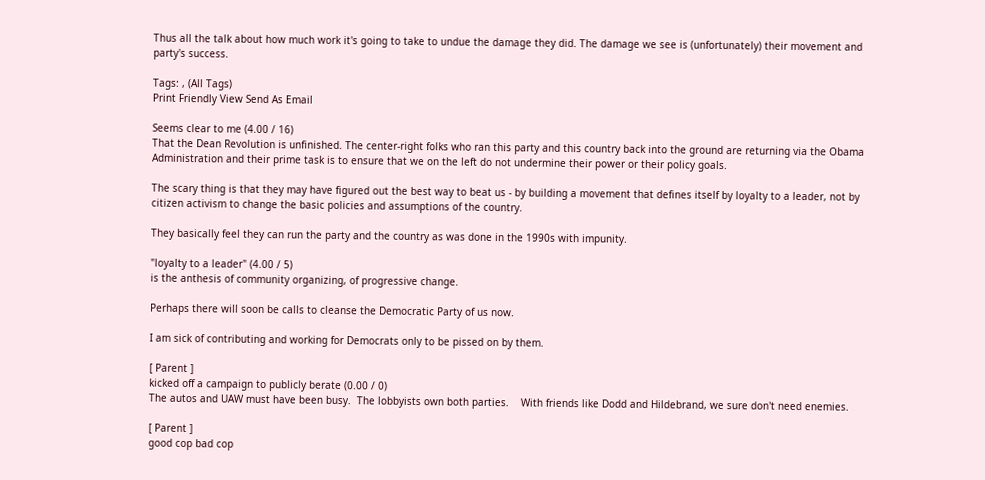Thus all the talk about how much work it's going to take to undue the damage they did. The damage we see is (unfortunately) their movement and party's success.

Tags: , (All Tags)
Print Friendly View Send As Email

Seems clear to me (4.00 / 16)
That the Dean Revolution is unfinished. The center-right folks who ran this party and this country back into the ground are returning via the Obama Administration and their prime task is to ensure that we on the left do not undermine their power or their policy goals.

The scary thing is that they may have figured out the best way to beat us - by building a movement that defines itself by loyalty to a leader, not by citizen activism to change the basic policies and assumptions of the country.

They basically feel they can run the party and the country as was done in the 1990s with impunity.

"loyalty to a leader" (4.00 / 5)
is the anthesis of community organizing, of progressive change.

Perhaps there will soon be calls to cleanse the Democratic Party of us now.

I am sick of contributing and working for Democrats only to be pissed on by them.

[ Parent ]
kicked off a campaign to publicly berate (0.00 / 0)
The autos and UAW must have been busy.  The lobbyists own both parties.    With friends like Dodd and Hildebrand, we sure don't need enemies.

[ Parent ]
good cop bad cop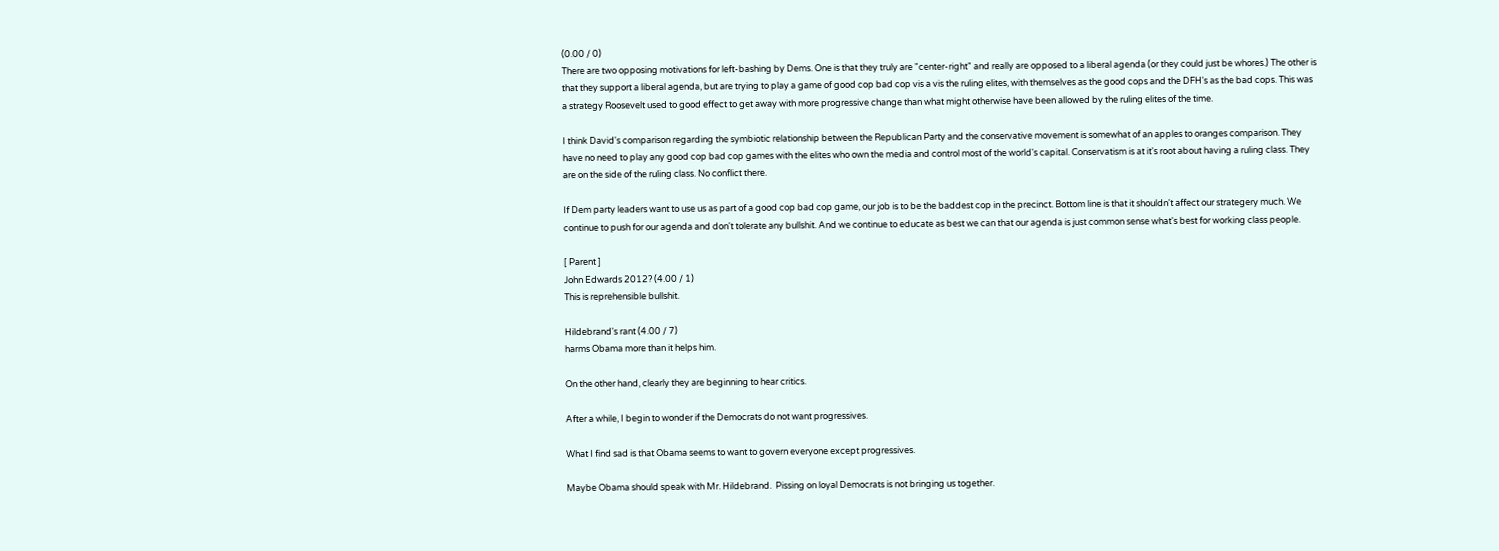(0.00 / 0)
There are two opposing motivations for left-bashing by Dems. One is that they truly are "center-right" and really are opposed to a liberal agenda (or they could just be whores.) The other is that they support a liberal agenda, but are trying to play a game of good cop bad cop vis a vis the ruling elites, with themselves as the good cops and the DFH's as the bad cops. This was a strategy Roosevelt used to good effect to get away with more progressive change than what might otherwise have been allowed by the ruling elites of the time.

I think David's comparison regarding the symbiotic relationship between the Republican Party and the conservative movement is somewhat of an apples to oranges comparison. They have no need to play any good cop bad cop games with the elites who own the media and control most of the world's capital. Conservatism is at it's root about having a ruling class. They are on the side of the ruling class. No conflict there.

If Dem party leaders want to use us as part of a good cop bad cop game, our job is to be the baddest cop in the precinct. Bottom line is that it shouldn't affect our strategery much. We continue to push for our agenda and don't tolerate any bullshit. And we continue to educate as best we can that our agenda is just common sense what's best for working class people.

[ Parent ]
John Edwards 2012? (4.00 / 1)
This is reprehensible bullshit.

Hildebrand's rant (4.00 / 7)
harms Obama more than it helps him.

On the other hand, clearly they are beginning to hear critics.

After a while, I begin to wonder if the Democrats do not want progressives.

What I find sad is that Obama seems to want to govern everyone except progressives.

Maybe Obama should speak with Mr. Hildebrand.  Pissing on loyal Democrats is not bringing us together.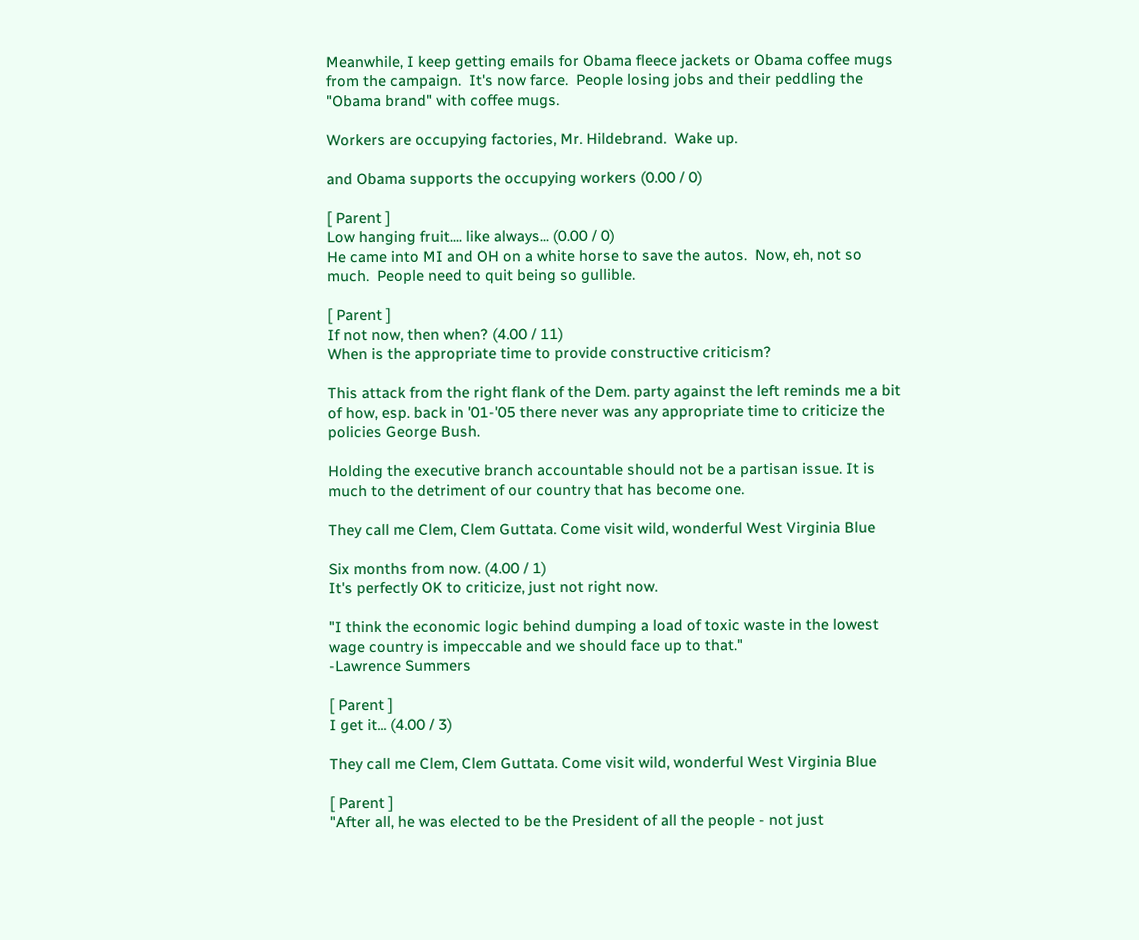Meanwhile, I keep getting emails for Obama fleece jackets or Obama coffee mugs from the campaign.  It's now farce.  People losing jobs and their peddling the "Obama brand" with coffee mugs.

Workers are occupying factories, Mr. Hildebrand.  Wake up.

and Obama supports the occupying workers (0.00 / 0)

[ Parent ]
Low hanging fruit.... like always... (0.00 / 0)
He came into MI and OH on a white horse to save the autos.  Now, eh, not so much.  People need to quit being so gullible.

[ Parent ]
If not now, then when? (4.00 / 11)
When is the appropriate time to provide constructive criticism?

This attack from the right flank of the Dem. party against the left reminds me a bit of how, esp. back in '01-'05 there never was any appropriate time to criticize the policies George Bush.

Holding the executive branch accountable should not be a partisan issue. It is much to the detriment of our country that has become one.

They call me Clem, Clem Guttata. Come visit wild, wonderful West Virginia Blue

Six months from now. (4.00 / 1)
It's perfectly OK to criticize, just not right now.

"I think the economic logic behind dumping a load of toxic waste in the lowest wage country is impeccable and we should face up to that."
-Lawrence Summers

[ Parent ]
I get it... (4.00 / 3)

They call me Clem, Clem Guttata. Come visit wild, wonderful West Virginia Blue

[ Parent ]
"After all, he was elected to be the President of all the people - not just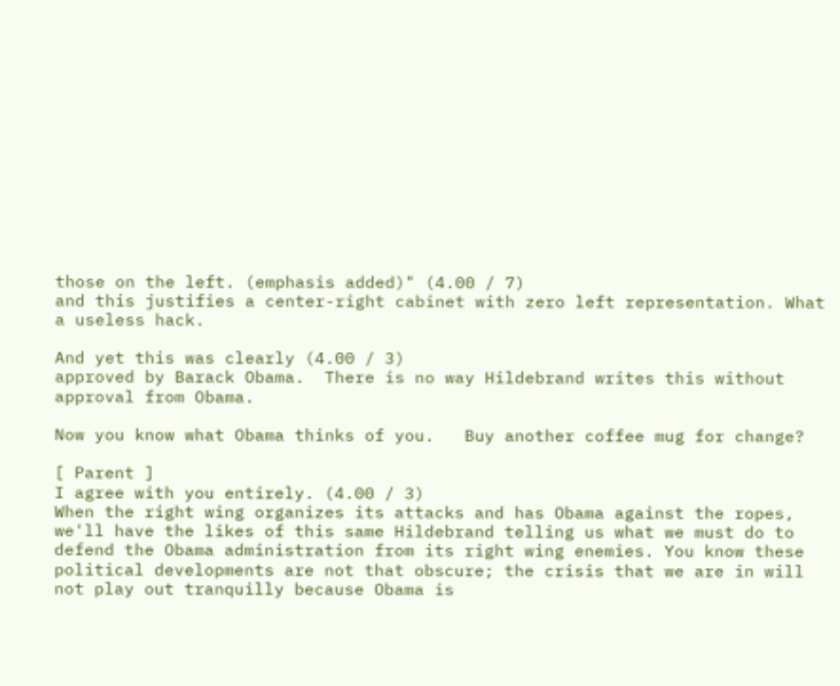those on the left. (emphasis added)" (4.00 / 7)
and this justifies a center-right cabinet with zero left representation. What a useless hack.

And yet this was clearly (4.00 / 3)
approved by Barack Obama.  There is no way Hildebrand writes this without approval from Obama.

Now you know what Obama thinks of you.   Buy another coffee mug for change?

[ Parent ]
I agree with you entirely. (4.00 / 3)
When the right wing organizes its attacks and has Obama against the ropes, we'll have the likes of this same Hildebrand telling us what we must do to defend the Obama administration from its right wing enemies. You know these political developments are not that obscure; the crisis that we are in will not play out tranquilly because Obama is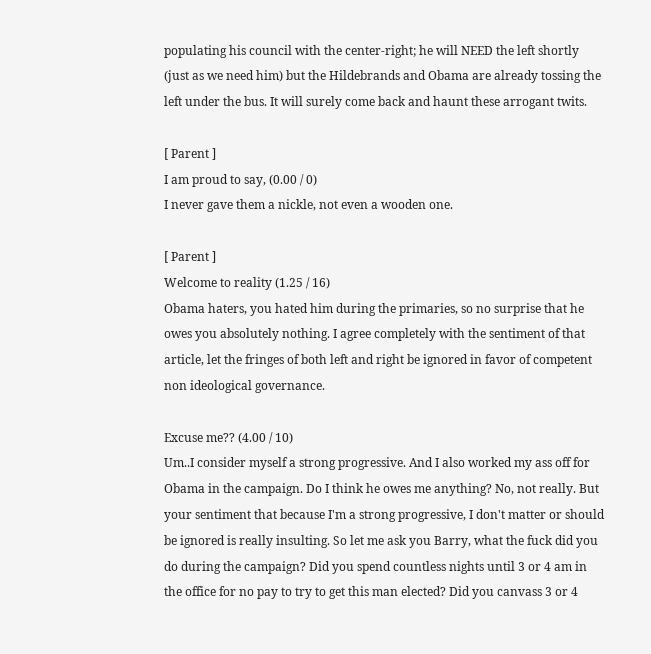populating his council with the center-right; he will NEED the left shortly (just as we need him) but the Hildebrands and Obama are already tossing the left under the bus. It will surely come back and haunt these arrogant twits.

[ Parent ]
I am proud to say, (0.00 / 0)
I never gave them a nickle, not even a wooden one.

[ Parent ]
Welcome to reality (1.25 / 16)
Obama haters, you hated him during the primaries, so no surprise that he owes you absolutely nothing. I agree completely with the sentiment of that article, let the fringes of both left and right be ignored in favor of competent non ideological governance.

Excuse me?? (4.00 / 10)
Um..I consider myself a strong progressive. And I also worked my ass off for Obama in the campaign. Do I think he owes me anything? No, not really. But your sentiment that because I'm a strong progressive, I don't matter or should be ignored is really insulting. So let me ask you Barry, what the fuck did you do during the campaign? Did you spend countless nights until 3 or 4 am in the office for no pay to try to get this man elected? Did you canvass 3 or 4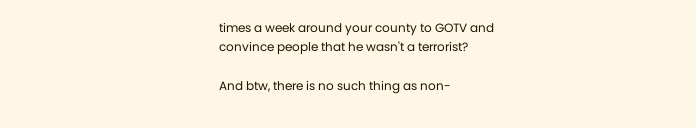times a week around your county to GOTV and convince people that he wasn't a terrorist?

And btw, there is no such thing as non-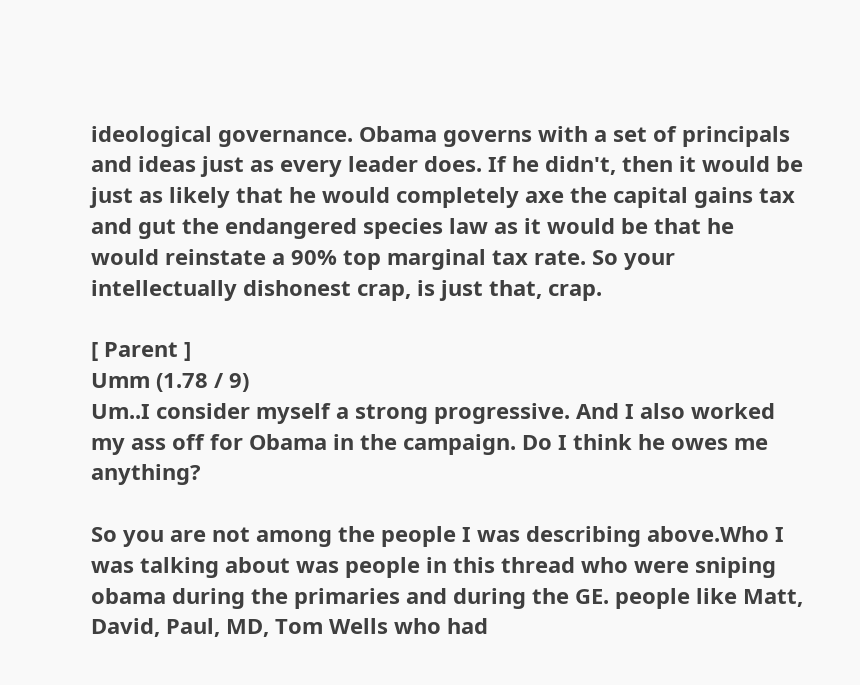ideological governance. Obama governs with a set of principals and ideas just as every leader does. If he didn't, then it would be just as likely that he would completely axe the capital gains tax and gut the endangered species law as it would be that he would reinstate a 90% top marginal tax rate. So your intellectually dishonest crap, is just that, crap.

[ Parent ]
Umm (1.78 / 9)
Um..I consider myself a strong progressive. And I also worked my ass off for Obama in the campaign. Do I think he owes me anything?

So you are not among the people I was describing above.Who I was talking about was people in this thread who were sniping obama during the primaries and during the GE. people like Matt, David, Paul, MD, Tom Wells who had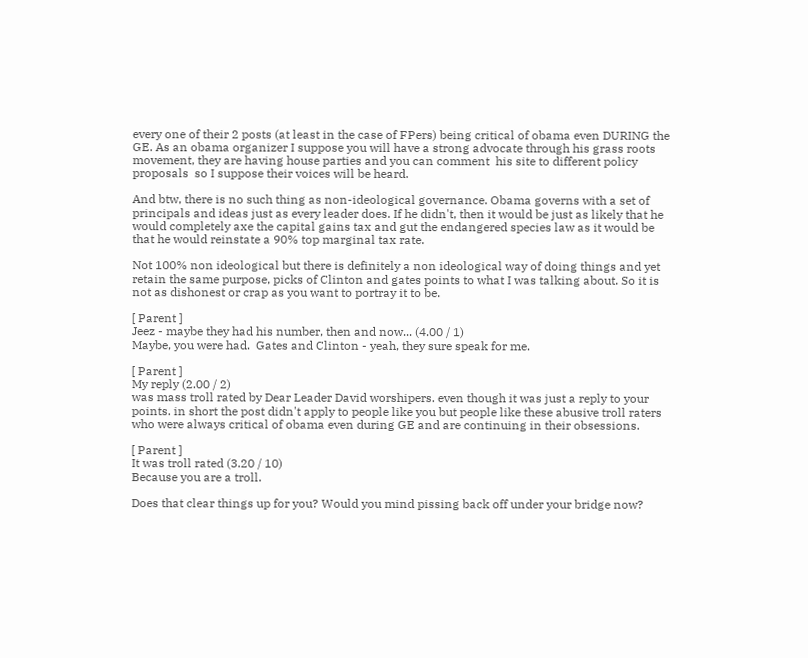every one of their 2 posts (at least in the case of FPers) being critical of obama even DURING the GE. As an obama organizer I suppose you will have a strong advocate through his grass roots movement, they are having house parties and you can comment  his site to different policy proposals  so I suppose their voices will be heard.

And btw, there is no such thing as non-ideological governance. Obama governs with a set of principals and ideas just as every leader does. If he didn't, then it would be just as likely that he would completely axe the capital gains tax and gut the endangered species law as it would be that he would reinstate a 90% top marginal tax rate.

Not 100% non ideological but there is definitely a non ideological way of doing things and yet retain the same purpose, picks of Clinton and gates points to what I was talking about. So it is not as dishonest or crap as you want to portray it to be.

[ Parent ]
Jeez - maybe they had his number, then and now... (4.00 / 1)
Maybe, you were had.  Gates and Clinton - yeah, they sure speak for me.

[ Parent ]
My reply (2.00 / 2)
was mass troll rated by Dear Leader David worshipers. even though it was just a reply to your points. in short the post didn't apply to people like you but people like these abusive troll raters who were always critical of obama even during GE and are continuing in their obsessions.

[ Parent ]
It was troll rated (3.20 / 10)
Because you are a troll.

Does that clear things up for you? Would you mind pissing back off under your bridge now?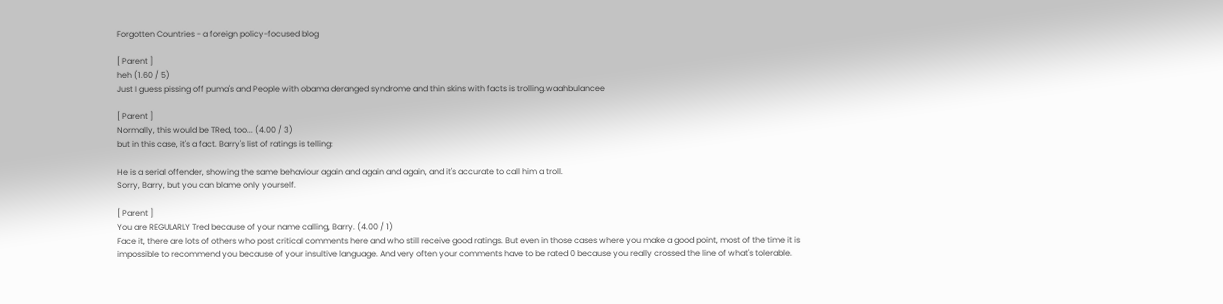Forgotten Countries - a foreign policy-focused blog

[ Parent ]
heh (1.60 / 5)
Just I guess pissing off puma's and People with obama deranged syndrome and thin skins with facts is trolling.waahbulancee

[ Parent ]
Normally, this would be TRed, too... (4.00 / 3)
but in this case, it's a fact. Barry's list of ratings is telling:

He is a serial offender, showing the same behaviour again and again and again, and it's accurate to call him a troll.
Sorry, Barry, but you can blame only yourself.

[ Parent ]
You are REGULARLY Tred because of your name calling, Barry. (4.00 / 1)
Face it, there are lots of others who post critical comments here and who still receive good ratings. But even in those cases where you make a good point, most of the time it is impossible to recommend you because of your insultive language. And very often your comments have to be rated 0 because you really crossed the line of what's tolerable.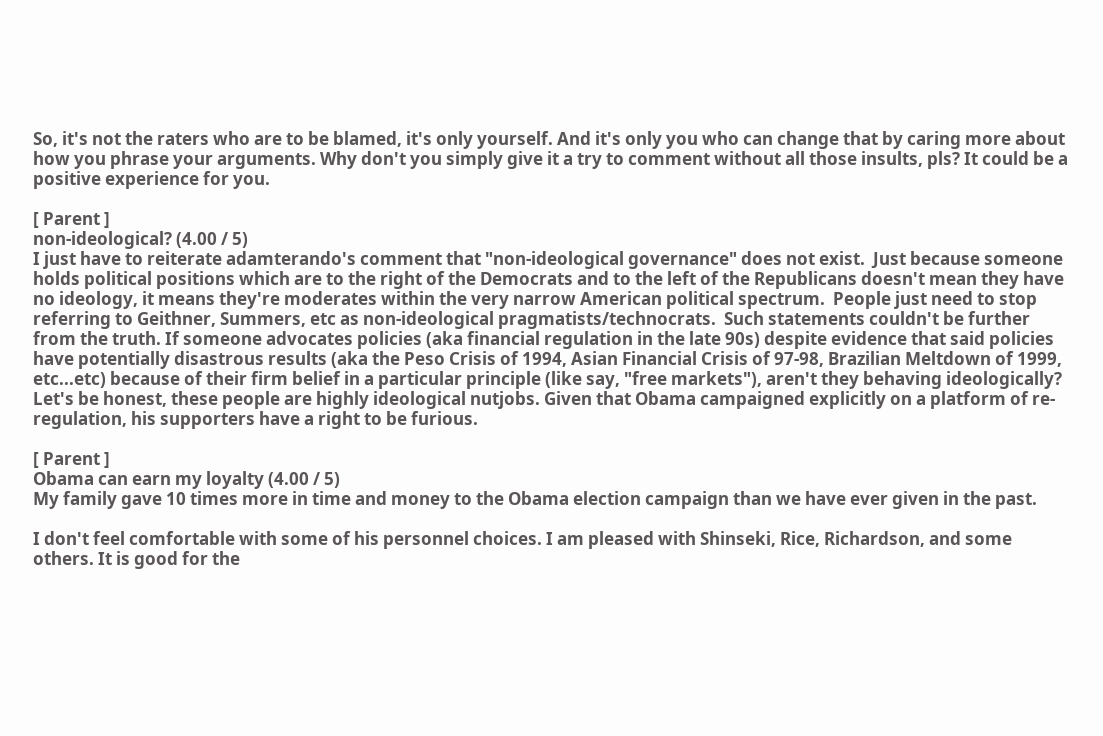So, it's not the raters who are to be blamed, it's only yourself. And it's only you who can change that by caring more about how you phrase your arguments. Why don't you simply give it a try to comment without all those insults, pls? It could be a positive experience for you.

[ Parent ]
non-ideological? (4.00 / 5)
I just have to reiterate adamterando's comment that "non-ideological governance" does not exist.  Just because someone holds political positions which are to the right of the Democrats and to the left of the Republicans doesn't mean they have no ideology, it means they're moderates within the very narrow American political spectrum.  People just need to stop referring to Geithner, Summers, etc as non-ideological pragmatists/technocrats.  Such statements couldn't be further from the truth. If someone advocates policies (aka financial regulation in the late 90s) despite evidence that said policies have potentially disastrous results (aka the Peso Crisis of 1994, Asian Financial Crisis of 97-98, Brazilian Meltdown of 1999, etc...etc) because of their firm belief in a particular principle (like say, "free markets"), aren't they behaving ideologically?  Let's be honest, these people are highly ideological nutjobs. Given that Obama campaigned explicitly on a platform of re-regulation, his supporters have a right to be furious.

[ Parent ]
Obama can earn my loyalty (4.00 / 5)
My family gave 10 times more in time and money to the Obama election campaign than we have ever given in the past.

I don't feel comfortable with some of his personnel choices. I am pleased with Shinseki, Rice, Richardson, and some others. It is good for the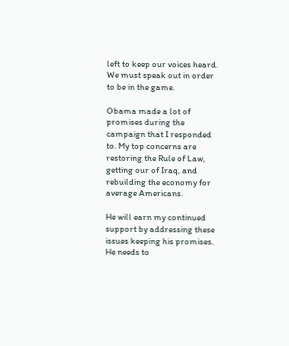left to keep our voices heard. We must speak out in order to be in the game.

Obama made a lot of promises during the campaign that I responded to. My top concerns are restoring the Rule of Law, getting our of Iraq, and rebuilding the economy for average Americans.

He will earn my continued support by addressing these issues keeping his promises. He needs to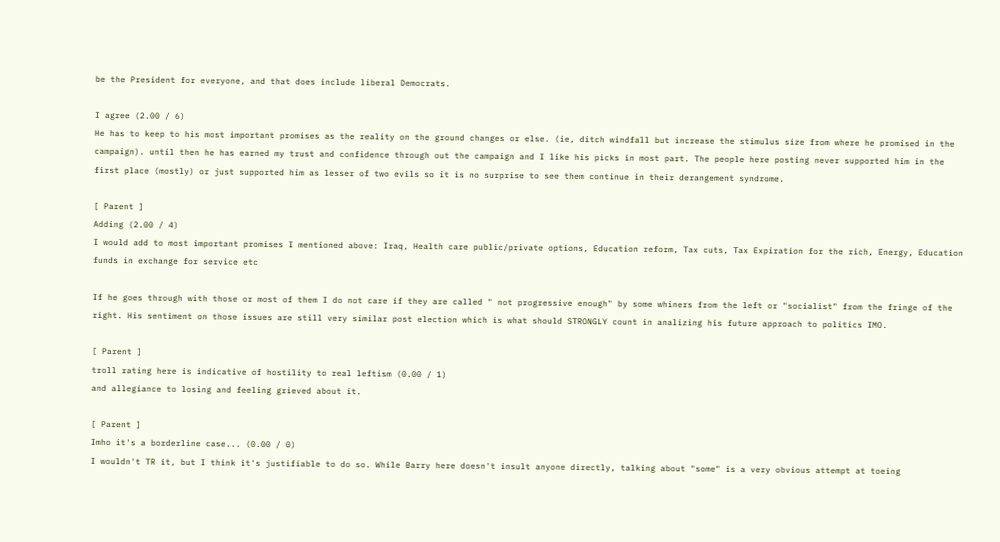be the President for everyone, and that does include liberal Democrats.

I agree (2.00 / 6)
He has to keep to his most important promises as the reality on the ground changes or else. (ie, ditch windfall but increase the stimulus size from where he promised in the campaign). until then he has earned my trust and confidence through out the campaign and I like his picks in most part. The people here posting never supported him in the first place (mostly) or just supported him as lesser of two evils so it is no surprise to see them continue in their derangement syndrome.

[ Parent ]
Adding (2.00 / 4)
I would add to most important promises I mentioned above: Iraq, Health care public/private options, Education reform, Tax cuts, Tax Expiration for the rich, Energy, Education funds in exchange for service etc

If he goes through with those or most of them I do not care if they are called " not progressive enough" by some whiners from the left or "socialist" from the fringe of the right. His sentiment on those issues are still very similar post election which is what should STRONGLY count in analizing his future approach to politics IMO.

[ Parent ]
troll rating here is indicative of hostility to real leftism (0.00 / 1)
and allegiance to losing and feeling grieved about it.

[ Parent ]
Imho it's a borderline case... (0.00 / 0)
I wouldn't TR it, but I think it's justifiable to do so. While Barry here doesn't insult anyone directly, talking about "some" is a very obvious attempt at toeing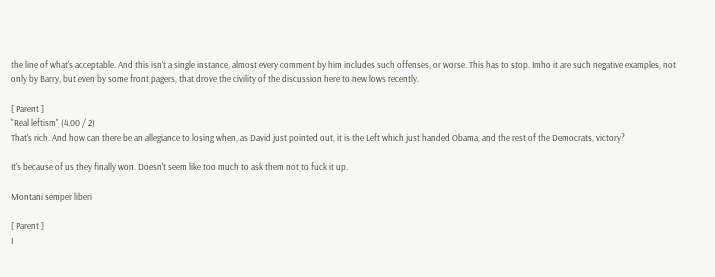the line of what's acceptable. And this isn't a single instance, almost every comment by him includes such offenses, or worse. This has to stop. Imho it are such negative examples, not only by Barry, but even by some front pagers, that drove the civility of the discussion here to new lows recently.

[ Parent ]
"Real leftism" (4.00 / 2)
That's rich. And how can there be an allegiance to losing when, as David just pointed out, it is the Left which just handed Obama, and the rest of the Democrats, victory?

It's because of us they finally won. Doesn't seem like too much to ask them not to fuck it up.

Montani semper liberi

[ Parent ]
I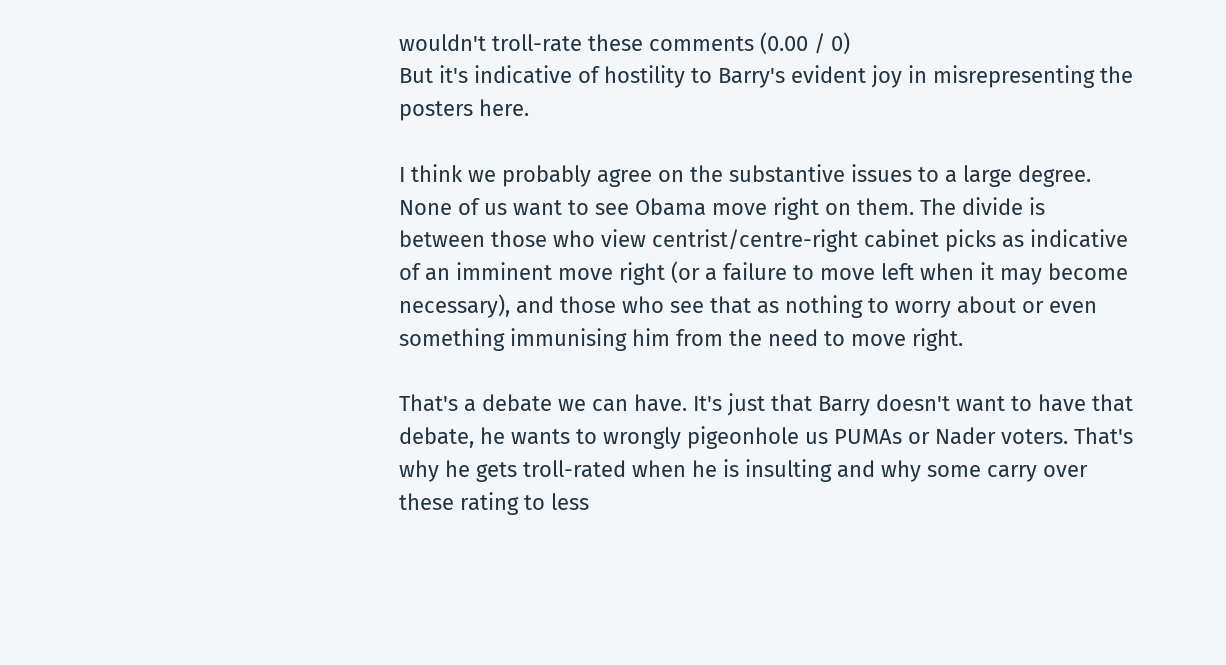wouldn't troll-rate these comments (0.00 / 0)
But it's indicative of hostility to Barry's evident joy in misrepresenting the posters here.

I think we probably agree on the substantive issues to a large degree. None of us want to see Obama move right on them. The divide is between those who view centrist/centre-right cabinet picks as indicative of an imminent move right (or a failure to move left when it may become necessary), and those who see that as nothing to worry about or even something immunising him from the need to move right.

That's a debate we can have. It's just that Barry doesn't want to have that debate, he wants to wrongly pigeonhole us PUMAs or Nader voters. That's why he gets troll-rated when he is insulting and why some carry over these rating to less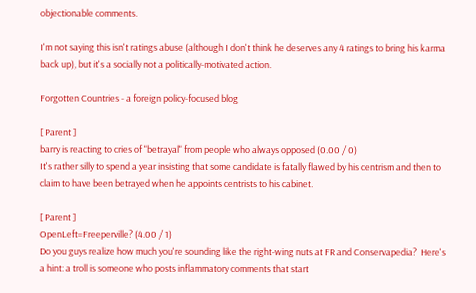objectionable comments.

I'm not saying this isn't ratings abuse (although I don't think he deserves any 4 ratings to bring his karma back up), but it's a socially not a politically-motivated action.

Forgotten Countries - a foreign policy-focused blog

[ Parent ]
barry is reacting to cries of "betrayal" from people who always opposed (0.00 / 0)
It's rather silly to spend a year insisting that some candidate is fatally flawed by his centrism and then to claim to have been betrayed when he appoints centrists to his cabinet.

[ Parent ]
OpenLeft=Freeperville? (4.00 / 1)
Do you guys realize how much you're sounding like the right-wing nuts at FR and Conservapedia?  Here's a hint: a troll is someone who posts inflammatory comments that start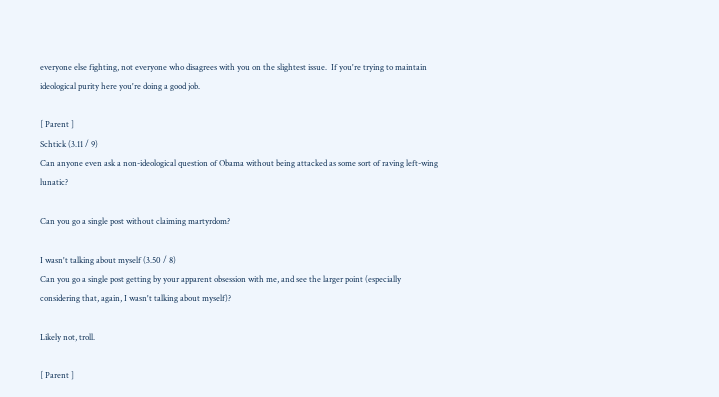everyone else fighting, not everyone who disagrees with you on the slightest issue.  If you're trying to maintain ideological purity here you're doing a good job.

[ Parent ]
Schtick (3.11 / 9)
Can anyone even ask a non-ideological question of Obama without being attacked as some sort of raving left-wing lunatic?

Can you go a single post without claiming martyrdom?

I wasn't talking about myself (3.50 / 8)
Can you go a single post getting by your apparent obsession with me, and see the larger point (especially considering that, again, I wasn't talking about myself)?

Likely not, troll.

[ Parent ]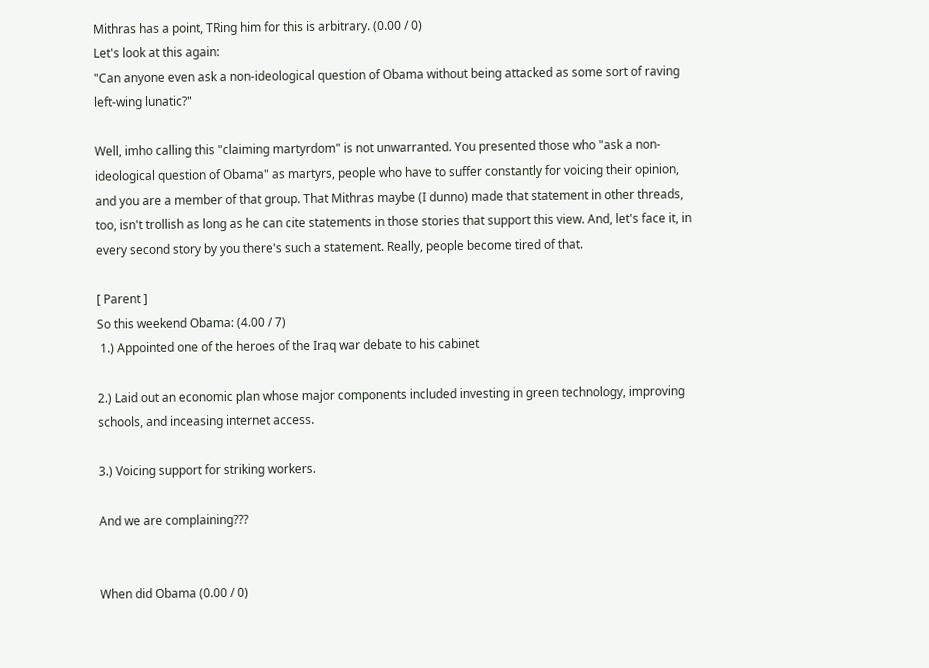Mithras has a point, TRing him for this is arbitrary. (0.00 / 0)
Let's look at this again:
"Can anyone even ask a non-ideological question of Obama without being attacked as some sort of raving left-wing lunatic?"

Well, imho calling this "claiming martyrdom" is not unwarranted. You presented those who "ask a non-ideological question of Obama" as martyrs, people who have to suffer constantly for voicing their opinion, and you are a member of that group. That Mithras maybe (I dunno) made that statement in other threads, too, isn't trollish as long as he can cite statements in those stories that support this view. And, let's face it, in every second story by you there's such a statement. Really, people become tired of that.

[ Parent ]
So this weekend Obama: (4.00 / 7)
 1.) Appointed one of the heroes of the Iraq war debate to his cabinet

2.) Laid out an economic plan whose major components included investing in green technology, improving schools, and inceasing internet access.

3.) Voicing support for striking workers.

And we are complaining???


When did Obama (0.00 / 0)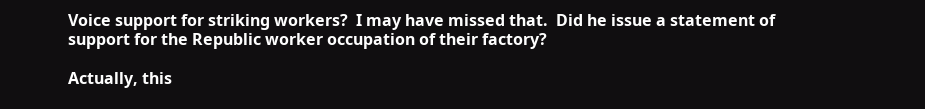Voice support for striking workers?  I may have missed that.  Did he issue a statement of support for the Republic worker occupation of their factory?

Actually, this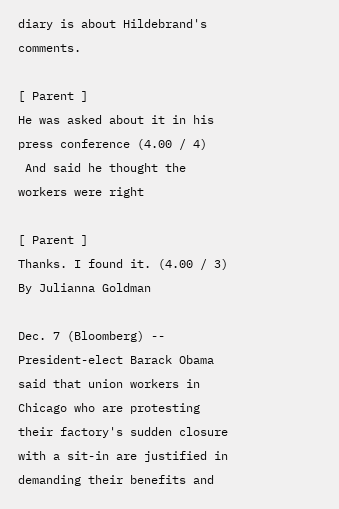diary is about Hildebrand's comments.

[ Parent ]
He was asked about it in his press conference (4.00 / 4)
 And said he thought the workers were right

[ Parent ]
Thanks. I found it. (4.00 / 3)
By Julianna Goldman

Dec. 7 (Bloomberg) -- President-elect Barack Obama said that union workers in Chicago who are protesting their factory's sudden closure with a sit-in are justified in demanding their benefits and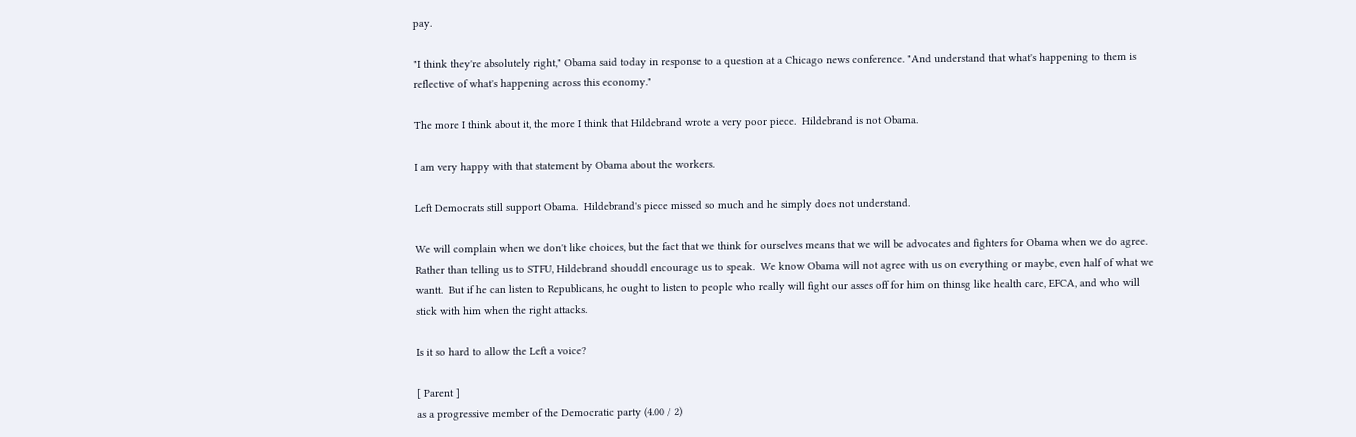pay.

"I think they're absolutely right," Obama said today in response to a question at a Chicago news conference. "And understand that what's happening to them is reflective of what's happening across this economy."

The more I think about it, the more I think that Hildebrand wrote a very poor piece.  Hildebrand is not Obama.

I am very happy with that statement by Obama about the workers.

Left Democrats still support Obama.  Hildebrand's piece missed so much and he simply does not understand.

We will complain when we don't like choices, but the fact that we think for ourselves means that we will be advocates and fighters for Obama when we do agree.  Rather than telling us to STFU, Hildebrand shouddl encourage us to speak.  We know Obama will not agree with us on everything or maybe, even half of what we wantt.  But if he can listen to Republicans, he ought to listen to people who really will fight our asses off for him on thinsg like health care, EFCA, and who will stick with him when the right attacks.

Is it so hard to allow the Left a voice?

[ Parent ]
as a progressive member of the Democratic party (4.00 / 2)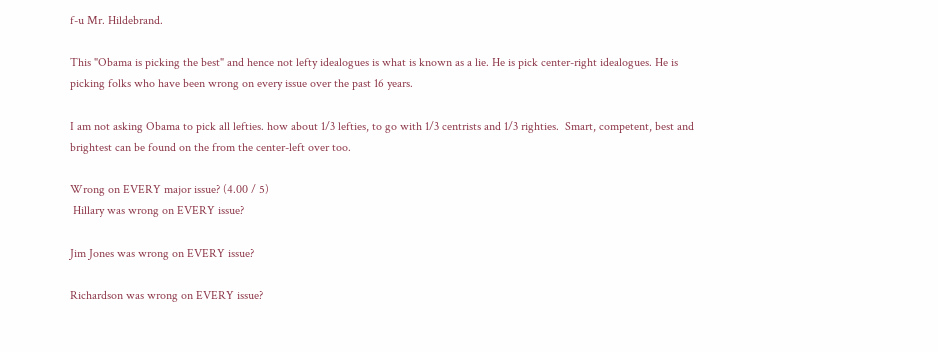f-u Mr. Hildebrand.

This "Obama is picking the best" and hence not lefty idealogues is what is known as a lie. He is pick center-right idealogues. He is picking folks who have been wrong on every issue over the past 16 years.

I am not asking Obama to pick all lefties. how about 1/3 lefties, to go with 1/3 centrists and 1/3 righties.  Smart, competent, best and brightest can be found on the from the center-left over too.

Wrong on EVERY major issue? (4.00 / 5)
 Hillary was wrong on EVERY issue?

Jim Jones was wrong on EVERY issue?

Richardson was wrong on EVERY issue?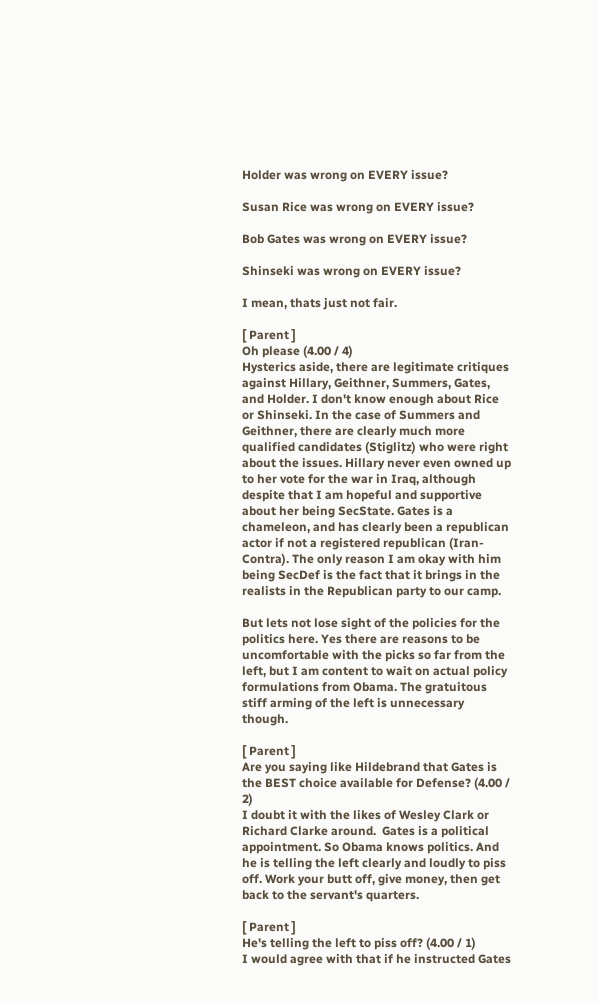Holder was wrong on EVERY issue?

Susan Rice was wrong on EVERY issue?

Bob Gates was wrong on EVERY issue?

Shinseki was wrong on EVERY issue?

I mean, thats just not fair.

[ Parent ]
Oh please (4.00 / 4)
Hysterics aside, there are legitimate critiques against Hillary, Geithner, Summers, Gates, and Holder. I don't know enough about Rice or Shinseki. In the case of Summers and Geithner, there are clearly much more qualified candidates (Stiglitz) who were right about the issues. Hillary never even owned up to her vote for the war in Iraq, although despite that I am hopeful and supportive about her being SecState. Gates is a chameleon, and has clearly been a republican actor if not a registered republican (Iran-Contra). The only reason I am okay with him being SecDef is the fact that it brings in the realists in the Republican party to our camp.

But lets not lose sight of the policies for the politics here. Yes there are reasons to be uncomfortable with the picks so far from the left, but I am content to wait on actual policy formulations from Obama. The gratuitous stiff arming of the left is unnecessary though.

[ Parent ]
Are you saying like Hildebrand that Gates is the BEST choice available for Defense? (4.00 / 2)
I doubt it with the likes of Wesley Clark or Richard Clarke around.  Gates is a political appointment. So Obama knows politics. And he is telling the left clearly and loudly to piss off. Work your butt off, give money, then get back to the servant's quarters.

[ Parent ]
He's telling the left to piss off? (4.00 / 1)
I would agree with that if he instructed Gates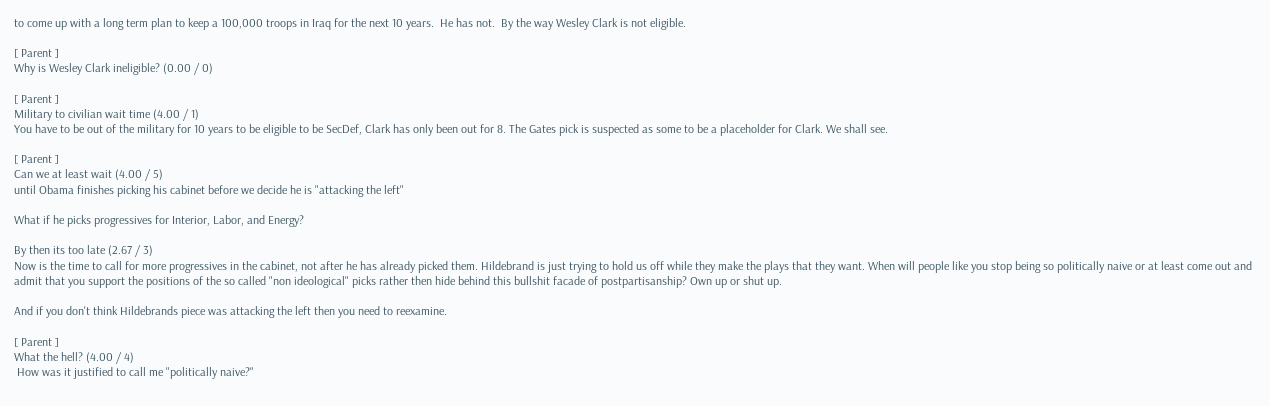to come up with a long term plan to keep a 100,000 troops in Iraq for the next 10 years.  He has not.  By the way Wesley Clark is not eligible.

[ Parent ]
Why is Wesley Clark ineligible? (0.00 / 0)

[ Parent ]
Military to civilian wait time (4.00 / 1)
You have to be out of the military for 10 years to be eligible to be SecDef, Clark has only been out for 8. The Gates pick is suspected as some to be a placeholder for Clark. We shall see.

[ Parent ]
Can we at least wait (4.00 / 5)
until Obama finishes picking his cabinet before we decide he is "attacking the left"

What if he picks progressives for Interior, Labor, and Energy?

By then its too late (2.67 / 3)
Now is the time to call for more progressives in the cabinet, not after he has already picked them. Hildebrand is just trying to hold us off while they make the plays that they want. When will people like you stop being so politically naive or at least come out and admit that you support the positions of the so called "non ideological" picks rather then hide behind this bullshit facade of postpartisanship? Own up or shut up.

And if you don't think Hildebrands piece was attacking the left then you need to reexamine.

[ Parent ]
What the hell? (4.00 / 4)
 How was it justified to call me "politically naive?"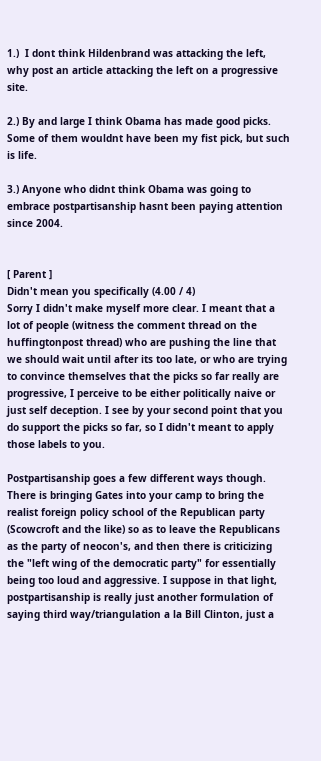1.)  I dont think Hildenbrand was attacking the left, why post an article attacking the left on a progressive site.

2.) By and large I think Obama has made good picks. Some of them wouldnt have been my fist pick, but such is life.

3.) Anyone who didnt think Obama was going to embrace postpartisanship hasnt been paying attention since 2004.


[ Parent ]
Didn't mean you specifically (4.00 / 4)
Sorry I didn't make myself more clear. I meant that a lot of people (witness the comment thread on the huffingtonpost thread) who are pushing the line that we should wait until after its too late, or who are trying to convince themselves that the picks so far really are progressive, I perceive to be either politically naive or just self deception. I see by your second point that you do support the picks so far, so I didn't meant to apply those labels to you.

Postpartisanship goes a few different ways though. There is bringing Gates into your camp to bring the realist foreign policy school of the Republican party (Scowcroft and the like) so as to leave the Republicans as the party of neocon's, and then there is criticizing the "left wing of the democratic party" for essentially being too loud and aggressive. I suppose in that light, postpartisanship is really just another formulation of saying third way/triangulation a la Bill Clinton, just a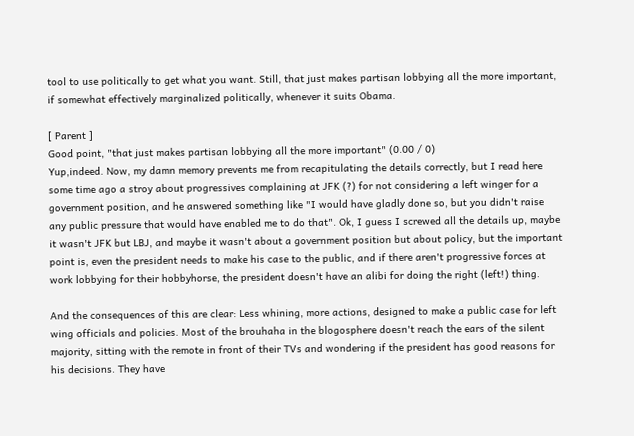tool to use politically to get what you want. Still, that just makes partisan lobbying all the more important, if somewhat effectively marginalized politically, whenever it suits Obama.

[ Parent ]
Good point, "that just makes partisan lobbying all the more important" (0.00 / 0)
Yup,indeed. Now, my damn memory prevents me from recapitulating the details correctly, but I read here some time ago a stroy about progressives complaining at JFK (?) for not considering a left winger for a government position, and he answered something like "I would have gladly done so, but you didn't raise any public pressure that would have enabled me to do that". Ok, I guess I screwed all the details up, maybe it wasn't JFK but LBJ, and maybe it wasn't about a government position but about policy, but the important point is, even the president needs to make his case to the public, and if there aren't progressive forces at work lobbying for their hobbyhorse, the president doesn't have an alibi for doing the right (left!) thing.

And the consequences of this are clear: Less whining, more actions, designed to make a public case for left wing officials and policies. Most of the brouhaha in the blogosphere doesn't reach the ears of the silent majority, sitting with the remote in front of their TVs and wondering if the president has good reasons for his decisions. They have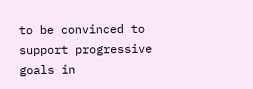to be convinced to support progressive goals in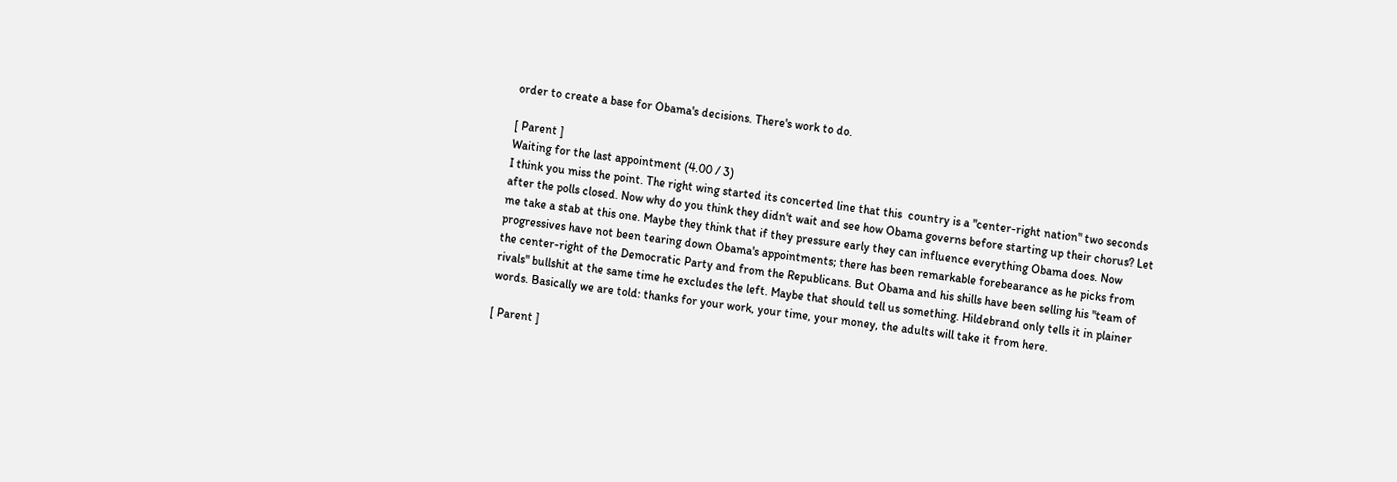order to create a base for Obama's decisions. There's work to do.

[ Parent ]
Waiting for the last appointment (4.00 / 3)
I think you miss the point. The right wing started its concerted line that this  country is a "center-right nation" two seconds after the polls closed. Now why do you think they didn't wait and see how Obama governs before starting up their chorus? Let me take a stab at this one. Maybe they think that if they pressure early they can influence everything Obama does. Now progressives have not been tearing down Obama's appointments; there has been remarkable forebearance as he picks from the center-right of the Democratic Party and from the Republicans. But Obama and his shills have been selling his "team of rivals" bullshit at the same time he excludes the left. Maybe that should tell us something. Hildebrand only tells it in plainer words. Basically we are told: thanks for your work, your time, your money, the adults will take it from here.

[ Parent ]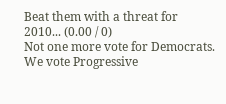Beat them with a threat for 2010... (0.00 / 0)
Not one more vote for Democrats. We vote Progressive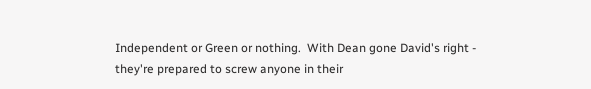Independent or Green or nothing.  With Dean gone David's right - they're prepared to screw anyone in their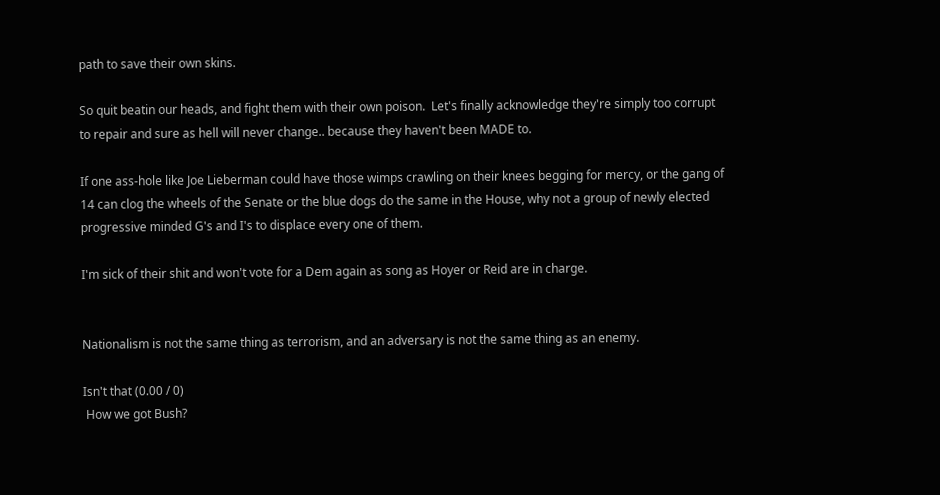path to save their own skins.

So quit beatin our heads, and fight them with their own poison.  Let's finally acknowledge they're simply too corrupt to repair and sure as hell will never change.. because they haven't been MADE to.

If one ass-hole like Joe Lieberman could have those wimps crawling on their knees begging for mercy, or the gang of 14 can clog the wheels of the Senate or the blue dogs do the same in the House, why not a group of newly elected progressive minded G's and I's to displace every one of them.

I'm sick of their shit and won't vote for a Dem again as song as Hoyer or Reid are in charge.


Nationalism is not the same thing as terrorism, and an adversary is not the same thing as an enemy.

Isn't that (0.00 / 0)
 How we got Bush?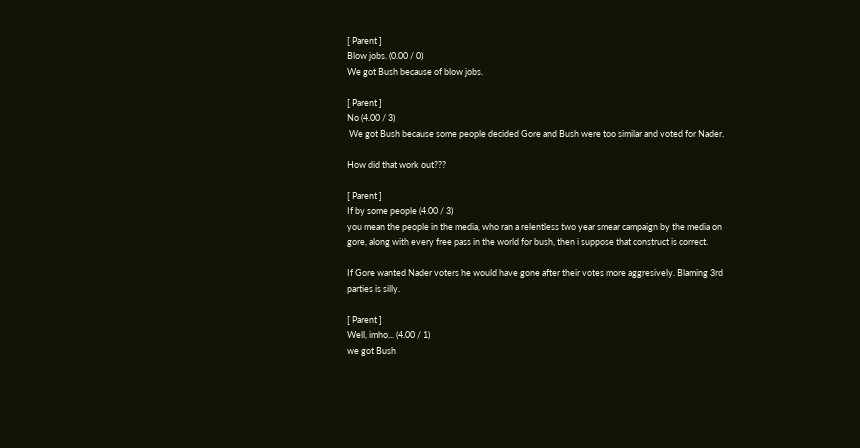[ Parent ]
Blow jobs. (0.00 / 0)
We got Bush because of blow jobs.

[ Parent ]
No (4.00 / 3)
 We got Bush because some people decided Gore and Bush were too similar and voted for Nader.

How did that work out???

[ Parent ]
If by some people (4.00 / 3)
you mean the people in the media, who ran a relentless two year smear campaign by the media on gore, along with every free pass in the world for bush, then i suppose that construct is correct.

If Gore wanted Nader voters he would have gone after their votes more aggresively. Blaming 3rd parties is silly.

[ Parent ]
Well, imho... (4.00 / 1)
we got Bush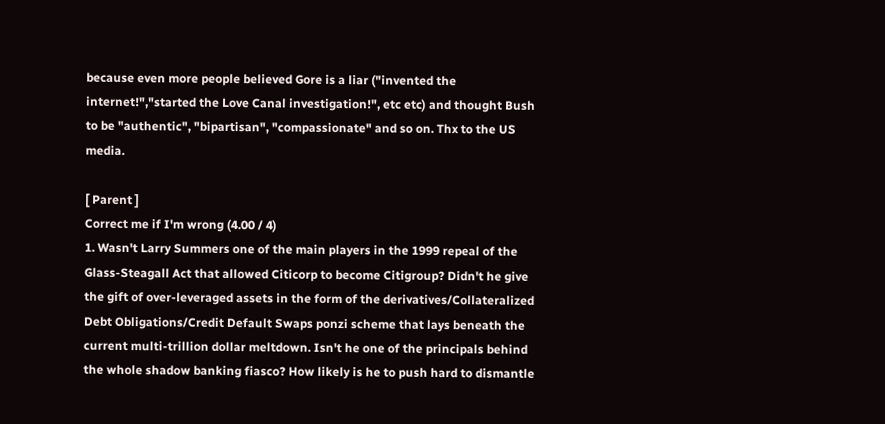because even more people believed Gore is a liar ("invented the internet!","started the Love Canal investigation!", etc etc) and thought Bush to be "authentic", "bipartisan", "compassionate" and so on. Thx to the US media.

[ Parent ]
Correct me if I'm wrong (4.00 / 4)
1. Wasn't Larry Summers one of the main players in the 1999 repeal of the Glass-Steagall Act that allowed Citicorp to become Citigroup? Didn't he give the gift of over-leveraged assets in the form of the derivatives/Collateralized Debt Obligations/Credit Default Swaps ponzi scheme that lays beneath the current multi-trillion dollar meltdown. Isn't he one of the principals behind the whole shadow banking fiasco? How likely is he to push hard to dismantle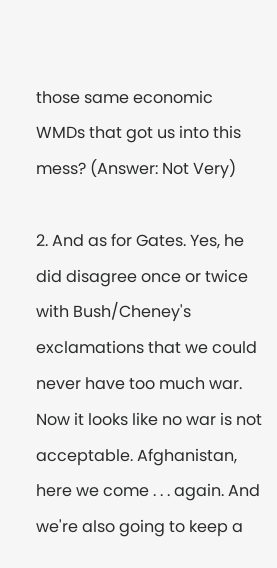those same economic WMDs that got us into this mess? (Answer: Not Very)

2. And as for Gates. Yes, he did disagree once or twice with Bush/Cheney's exclamations that we could never have too much war. Now it looks like no war is not acceptable. Afghanistan, here we come . . . again. And we're also going to keep a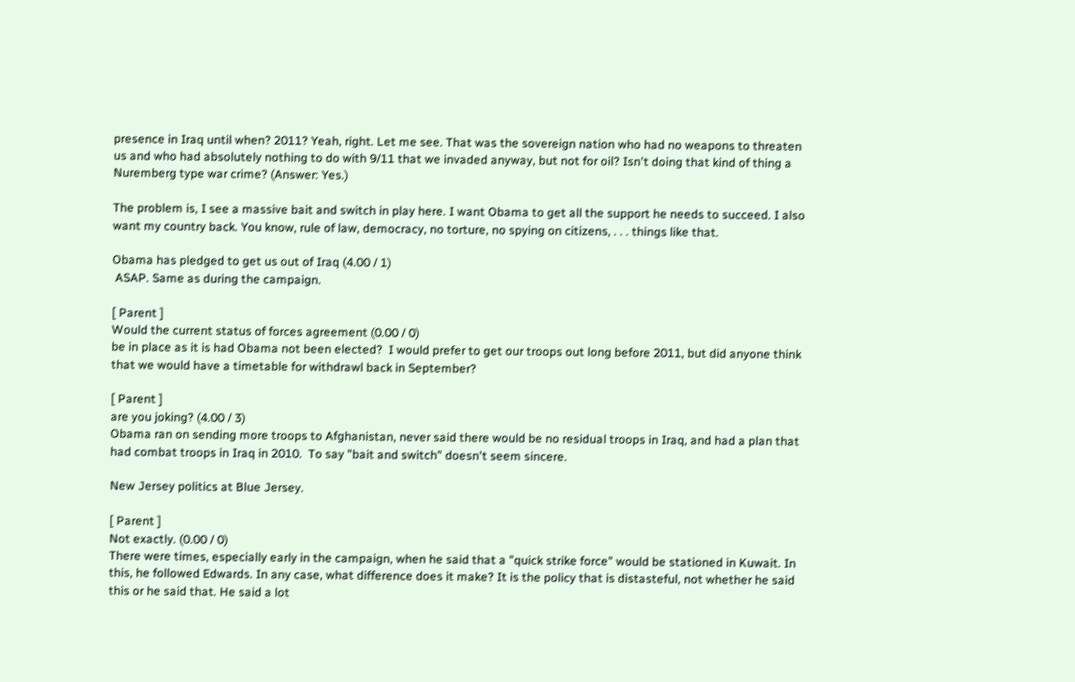presence in Iraq until when? 2011? Yeah, right. Let me see. That was the sovereign nation who had no weapons to threaten us and who had absolutely nothing to do with 9/11 that we invaded anyway, but not for oil? Isn't doing that kind of thing a Nuremberg type war crime? (Answer: Yes.)

The problem is, I see a massive bait and switch in play here. I want Obama to get all the support he needs to succeed. I also want my country back. You know, rule of law, democracy, no torture, no spying on citizens, . . . things like that.

Obama has pledged to get us out of Iraq (4.00 / 1)
 ASAP. Same as during the campaign.

[ Parent ]
Would the current status of forces agreement (0.00 / 0)
be in place as it is had Obama not been elected?  I would prefer to get our troops out long before 2011, but did anyone think that we would have a timetable for withdrawl back in September?

[ Parent ]
are you joking? (4.00 / 3)
Obama ran on sending more troops to Afghanistan, never said there would be no residual troops in Iraq, and had a plan that had combat troops in Iraq in 2010.  To say "bait and switch" doesn't seem sincere.

New Jersey politics at Blue Jersey.

[ Parent ]
Not exactly. (0.00 / 0)
There were times, especially early in the campaign, when he said that a "quick strike force" would be stationed in Kuwait. In this, he followed Edwards. In any case, what difference does it make? It is the policy that is distasteful, not whether he said this or he said that. He said a lot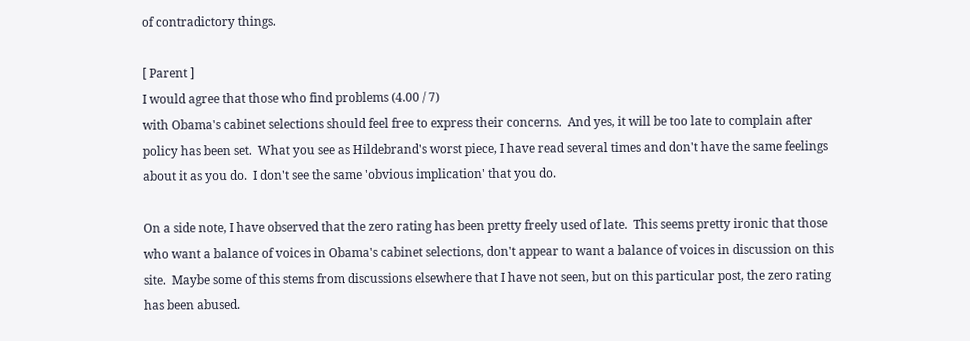of contradictory things.

[ Parent ]
I would agree that those who find problems (4.00 / 7)
with Obama's cabinet selections should feel free to express their concerns.  And yes, it will be too late to complain after policy has been set.  What you see as Hildebrand's worst piece, I have read several times and don't have the same feelings about it as you do.  I don't see the same 'obvious implication' that you do.

On a side note, I have observed that the zero rating has been pretty freely used of late.  This seems pretty ironic that those who want a balance of voices in Obama's cabinet selections, don't appear to want a balance of voices in discussion on this site.  Maybe some of this stems from discussions elsewhere that I have not seen, but on this particular post, the zero rating has been abused.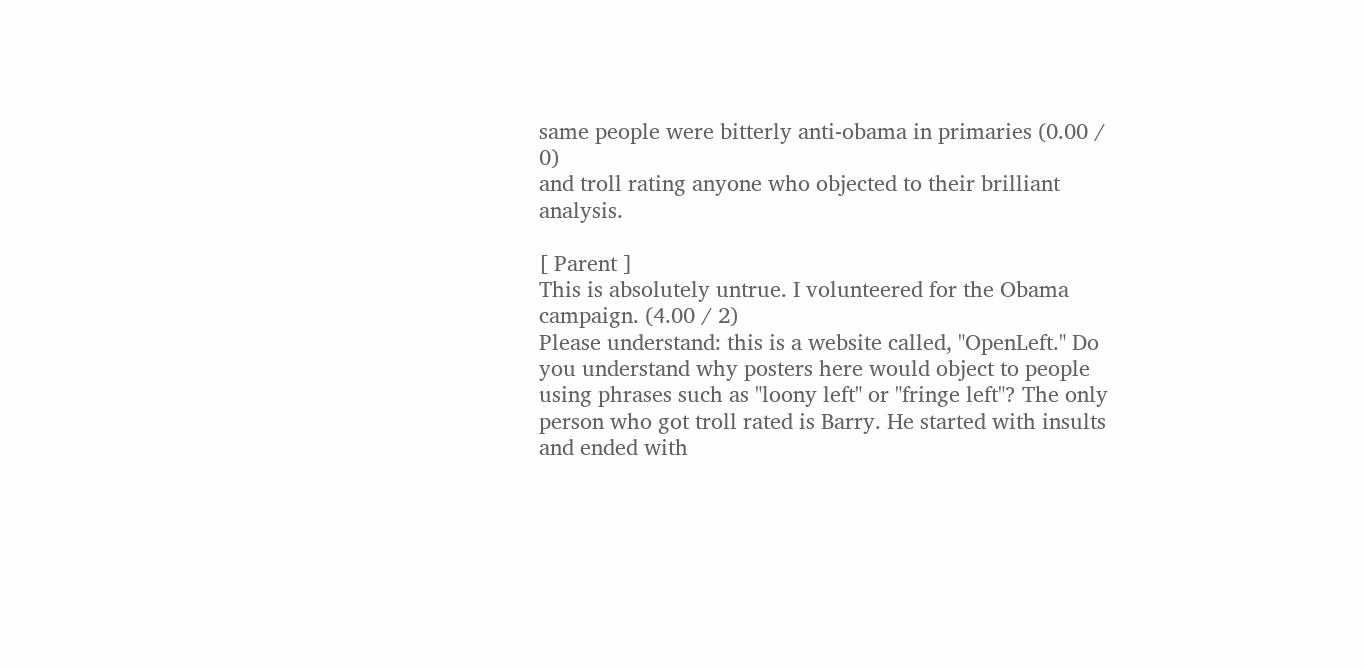same people were bitterly anti-obama in primaries (0.00 / 0)
and troll rating anyone who objected to their brilliant analysis.

[ Parent ]
This is absolutely untrue. I volunteered for the Obama campaign. (4.00 / 2)
Please understand: this is a website called, "OpenLeft." Do you understand why posters here would object to people using phrases such as "loony left" or "fringe left"? The only person who got troll rated is Barry. He started with insults and ended with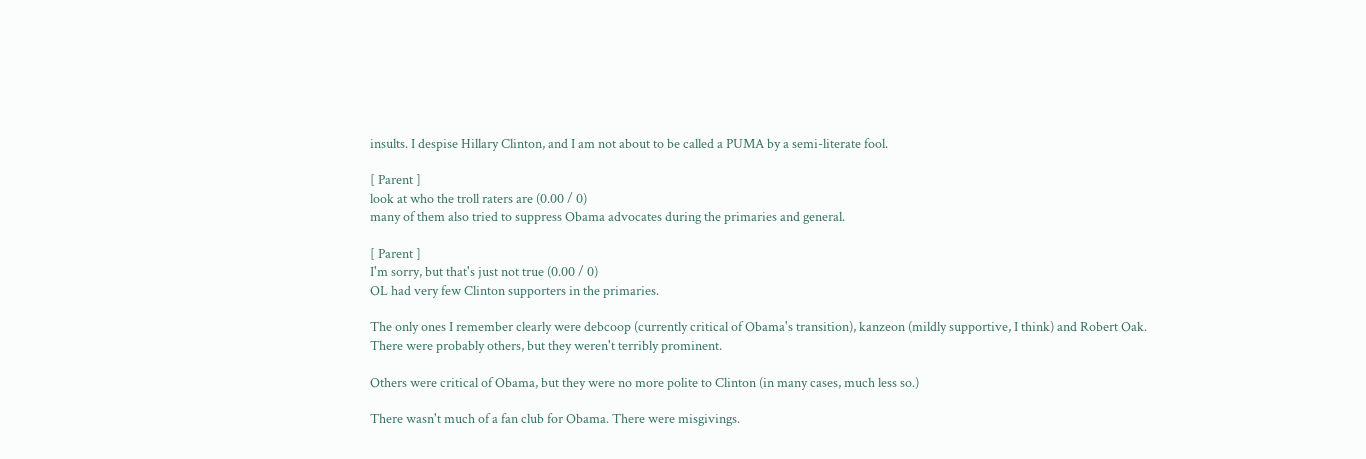insults. I despise Hillary Clinton, and I am not about to be called a PUMA by a semi-literate fool.

[ Parent ]
look at who the troll raters are (0.00 / 0)
many of them also tried to suppress Obama advocates during the primaries and general.

[ Parent ]
I'm sorry, but that's just not true (0.00 / 0)
OL had very few Clinton supporters in the primaries.

The only ones I remember clearly were debcoop (currently critical of Obama's transition), kanzeon (mildly supportive, I think) and Robert Oak. There were probably others, but they weren't terribly prominent.

Others were critical of Obama, but they were no more polite to Clinton (in many cases, much less so.)

There wasn't much of a fan club for Obama. There were misgivings.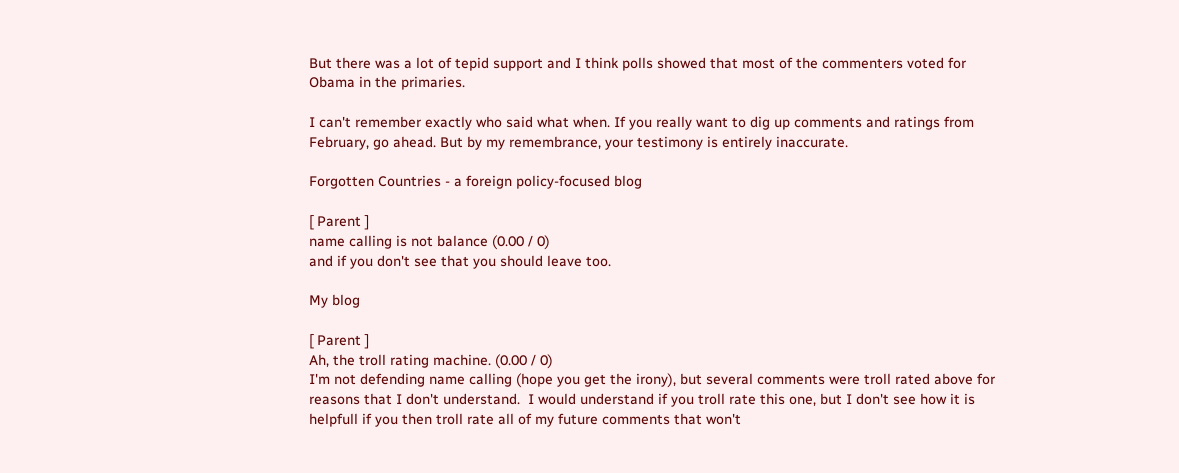But there was a lot of tepid support and I think polls showed that most of the commenters voted for Obama in the primaries.

I can't remember exactly who said what when. If you really want to dig up comments and ratings from February, go ahead. But by my remembrance, your testimony is entirely inaccurate.

Forgotten Countries - a foreign policy-focused blog

[ Parent ]
name calling is not balance (0.00 / 0)
and if you don't see that you should leave too.

My blog

[ Parent ]
Ah, the troll rating machine. (0.00 / 0)
I'm not defending name calling (hope you get the irony), but several comments were troll rated above for reasons that I don't understand.  I would understand if you troll rate this one, but I don't see how it is helpfull if you then troll rate all of my future comments that won't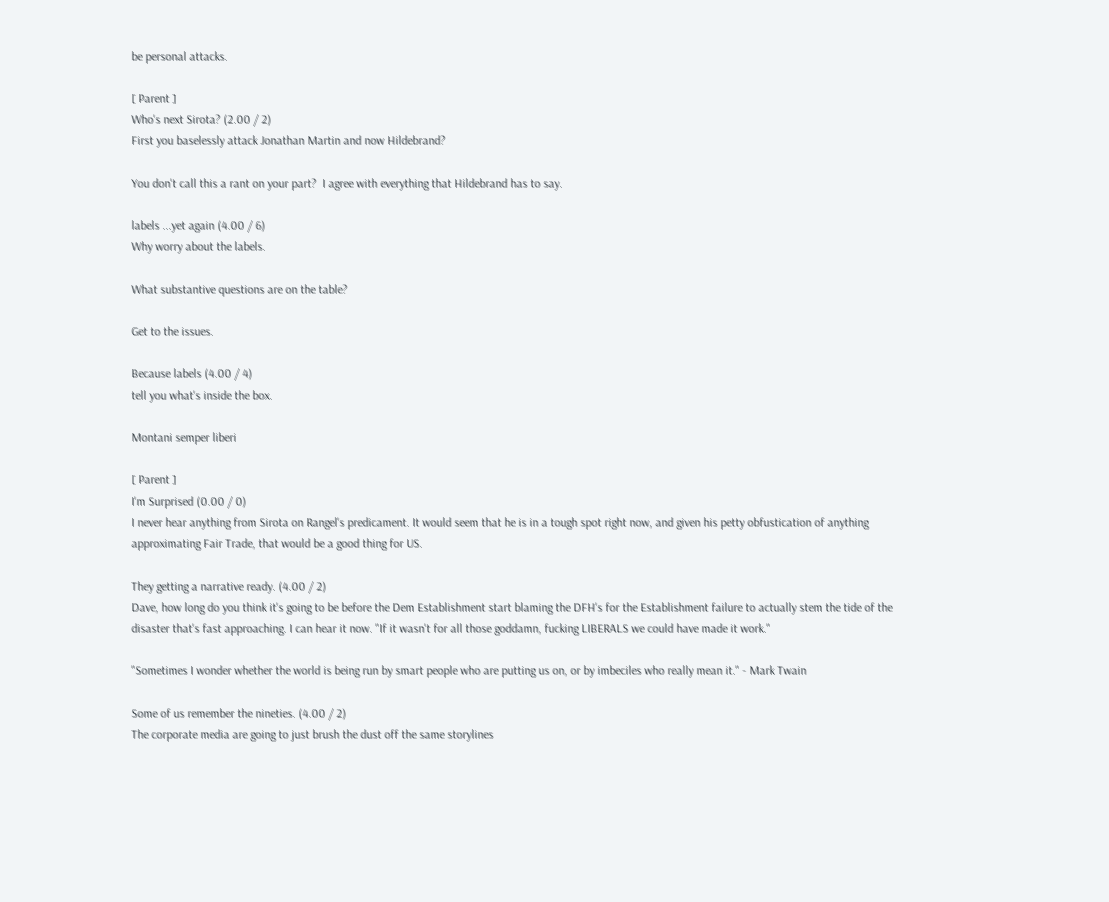be personal attacks.

[ Parent ]
Who's next Sirota? (2.00 / 2)
First you baselessly attack Jonathan Martin and now Hildebrand?

You don't call this a rant on your part?  I agree with everything that Hildebrand has to say.

labels ...yet again (4.00 / 6)
Why worry about the labels.

What substantive questions are on the table?

Get to the issues.

Because labels (4.00 / 4)
tell you what's inside the box.

Montani semper liberi

[ Parent ]
I'm Surprised (0.00 / 0)
I never hear anything from Sirota on Rangel's predicament. It would seem that he is in a tough spot right now, and given his petty obfustication of anything approximating Fair Trade, that would be a good thing for US.

They getting a narrative ready. (4.00 / 2)
Dave, how long do you think it's going to be before the Dem Establishment start blaming the DFH's for the Establishment failure to actually stem the tide of the disaster that's fast approaching. I can hear it now. "If it wasn't for all those goddamn, fucking LIBERALS we could have made it work."

"Sometimes I wonder whether the world is being run by smart people who are putting us on, or by imbeciles who really mean it." - Mark Twain

Some of us remember the nineties. (4.00 / 2)
The corporate media are going to just brush the dust off the same storylines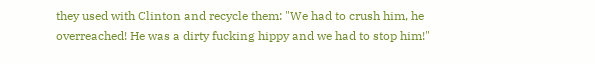they used with Clinton and recycle them: "We had to crush him, he overreached! He was a dirty fucking hippy and we had to stop him!"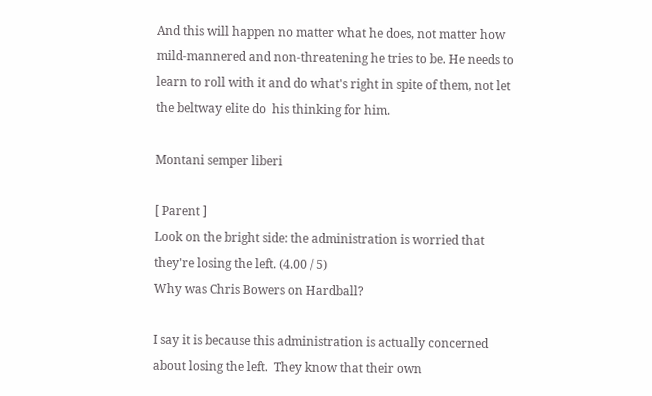And this will happen no matter what he does, not matter how mild-mannered and non-threatening he tries to be. He needs to learn to roll with it and do what's right in spite of them, not let the beltway elite do  his thinking for him.

Montani semper liberi

[ Parent ]
Look on the bright side: the administration is worried that they're losing the left. (4.00 / 5)
Why was Chris Bowers on Hardball?

I say it is because this administration is actually concerned about losing the left.  They know that their own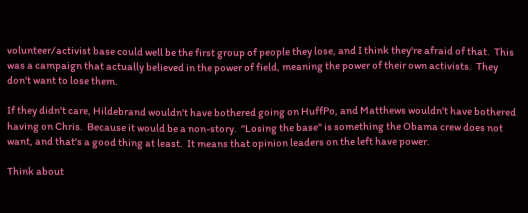volunteer/activist base could well be the first group of people they lose, and I think they're afraid of that.  This was a campaign that actually believed in the power of field, meaning the power of their own activists.  They don't want to lose them.

If they didn't care, Hildebrand wouldn't have bothered going on HuffPo, and Matthews wouldn't have bothered having on Chris.  Because it would be a non-story.  "Losing the base" is something the Obama crew does not want, and that's a good thing at least.  It means that opinion leaders on the left have power.

Think about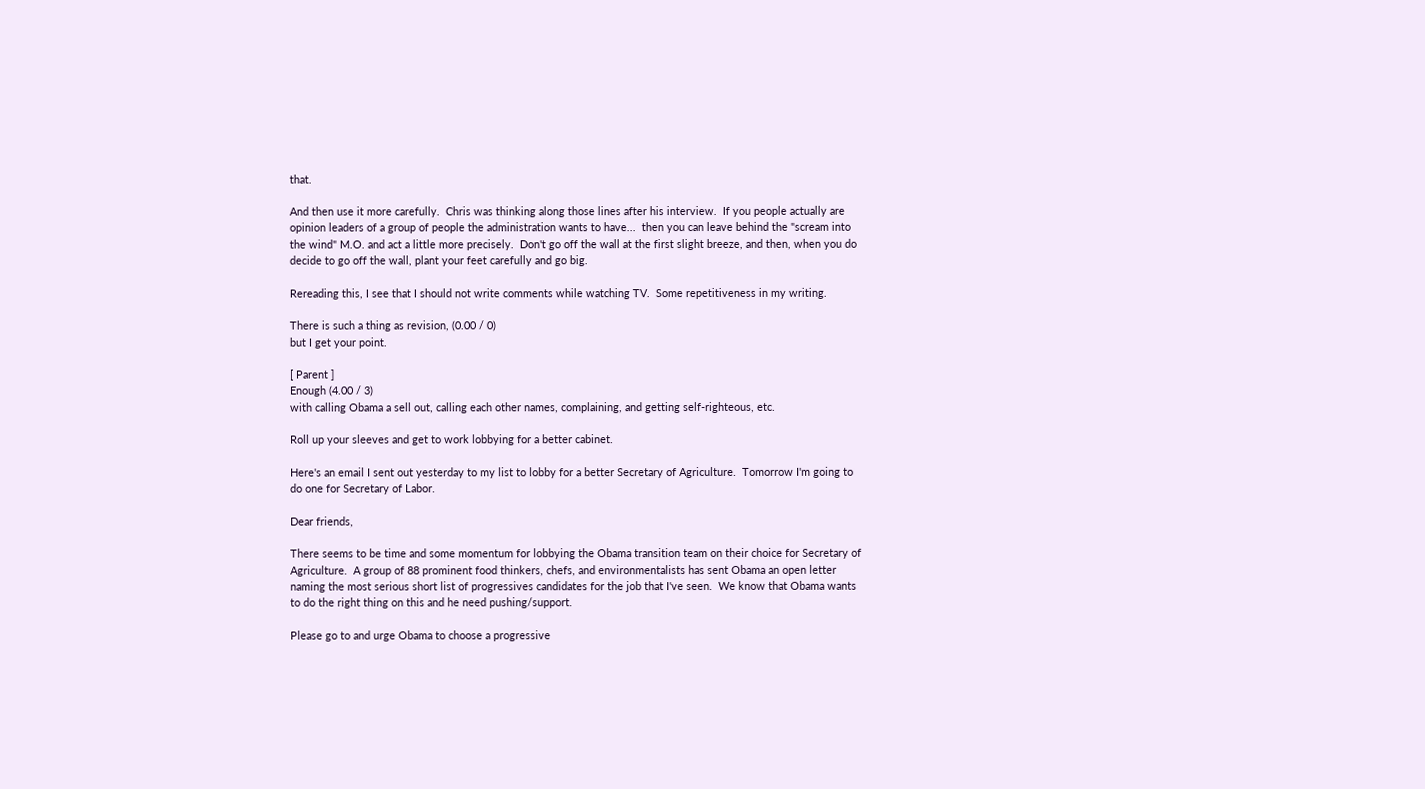that.

And then use it more carefully.  Chris was thinking along those lines after his interview.  If you people actually are opinion leaders of a group of people the administration wants to have...  then you can leave behind the "scream into the wind" M.O. and act a little more precisely.  Don't go off the wall at the first slight breeze, and then, when you do decide to go off the wall, plant your feet carefully and go big.

Rereading this, I see that I should not write comments while watching TV.  Some repetitiveness in my writing.

There is such a thing as revision, (0.00 / 0)
but I get your point.

[ Parent ]
Enough (4.00 / 3)
with calling Obama a sell out, calling each other names, complaining, and getting self-righteous, etc.

Roll up your sleeves and get to work lobbying for a better cabinet.

Here's an email I sent out yesterday to my list to lobby for a better Secretary of Agriculture.  Tomorrow I'm going to do one for Secretary of Labor.

Dear friends,

There seems to be time and some momentum for lobbying the Obama transition team on their choice for Secretary of Agriculture.  A group of 88 prominent food thinkers, chefs, and environmentalists has sent Obama an open letter naming the most serious short list of progressives candidates for the job that I've seen.  We know that Obama wants to do the right thing on this and he need pushing/support.

Please go to and urge Obama to choose a progressive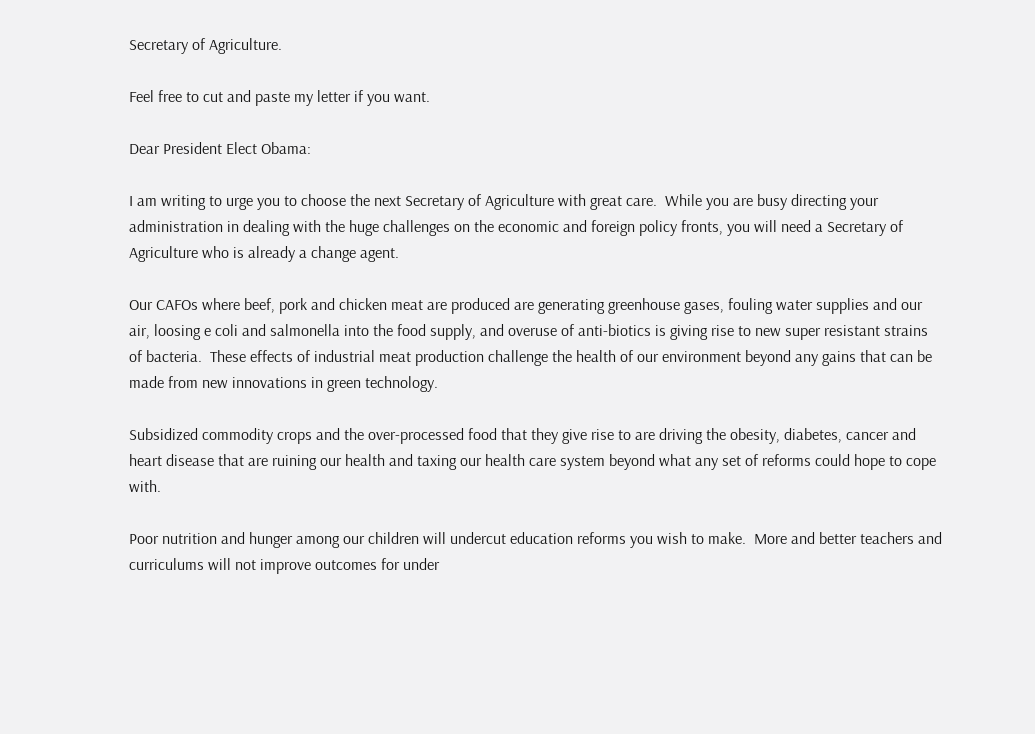Secretary of Agriculture.

Feel free to cut and paste my letter if you want.

Dear President Elect Obama:

I am writing to urge you to choose the next Secretary of Agriculture with great care.  While you are busy directing your administration in dealing with the huge challenges on the economic and foreign policy fronts, you will need a Secretary of Agriculture who is already a change agent.

Our CAFOs where beef, pork and chicken meat are produced are generating greenhouse gases, fouling water supplies and our air, loosing e coli and salmonella into the food supply, and overuse of anti-biotics is giving rise to new super resistant strains of bacteria.  These effects of industrial meat production challenge the health of our environment beyond any gains that can be made from new innovations in green technology.

Subsidized commodity crops and the over-processed food that they give rise to are driving the obesity, diabetes, cancer and heart disease that are ruining our health and taxing our health care system beyond what any set of reforms could hope to cope with.

Poor nutrition and hunger among our children will undercut education reforms you wish to make.  More and better teachers and curriculums will not improve outcomes for under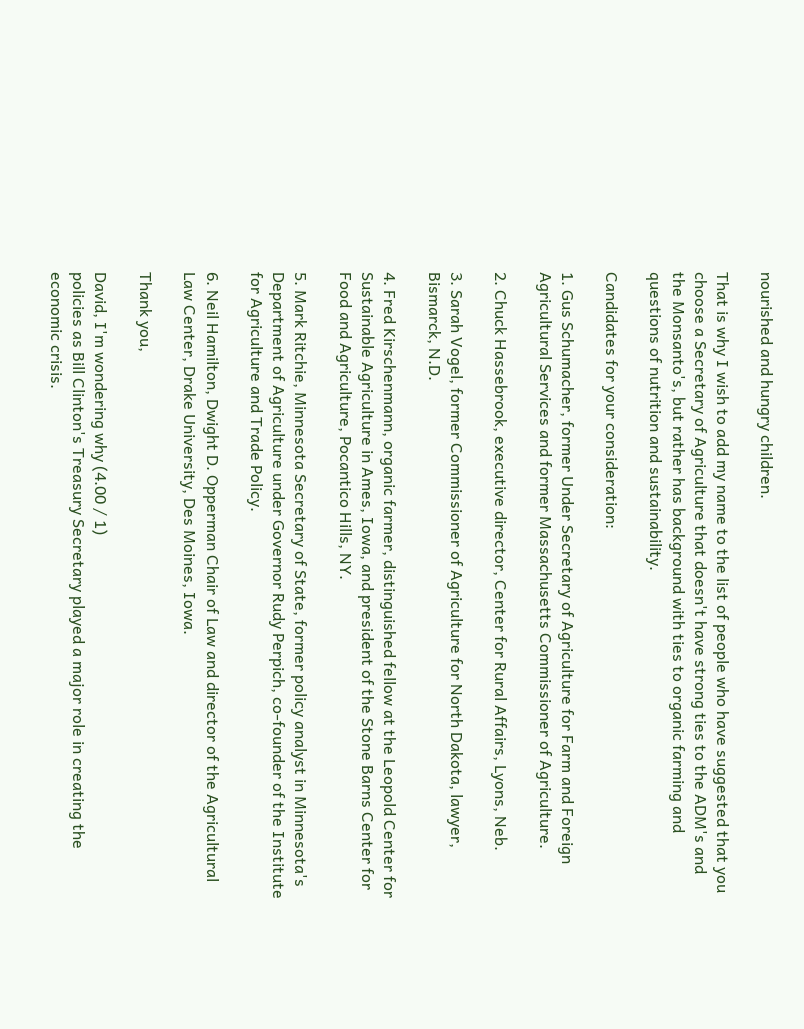nourished and hungry children.

That is why I wish to add my name to the list of people who have suggested that you choose a Secretary of Agriculture that doesn't have strong ties to the ADM's and the Monsanto's, but rather has background with ties to organic farming and questions of nutrition and sustainability.

Candidates for your consideration:

1. Gus Schumacher, former Under Secretary of Agriculture for Farm and Foreign Agricultural Services and former Massachusetts Commissioner of Agriculture.

2. Chuck Hassebrook, executive director, Center for Rural Affairs, Lyons, Neb.

3. Sarah Vogel, former Commissioner of Agriculture for North Dakota, lawyer, Bismarck, N.D.

4. Fred Kirschenmann, organic farmer, distinguished fellow at the Leopold Center for Sustainable Agriculture in Ames, Iowa, and president of the Stone Barns Center for Food and Agriculture, Pocantico Hills, NY.

5. Mark Ritchie, Minnesota Secretary of State, former policy analyst in Minnesota's Department of Agriculture under Governor Rudy Perpich, co-founder of the Institute for Agriculture and Trade Policy.

6. Neil Hamilton, Dwight D. Opperman Chair of Law and director of the Agricultural Law Center, Drake University, Des Moines, Iowa.

Thank you,

David, I'm wondering why (4.00 / 1)
policies as Bill Clinton's Treasury Secretary played a major role in creating the economic crisis.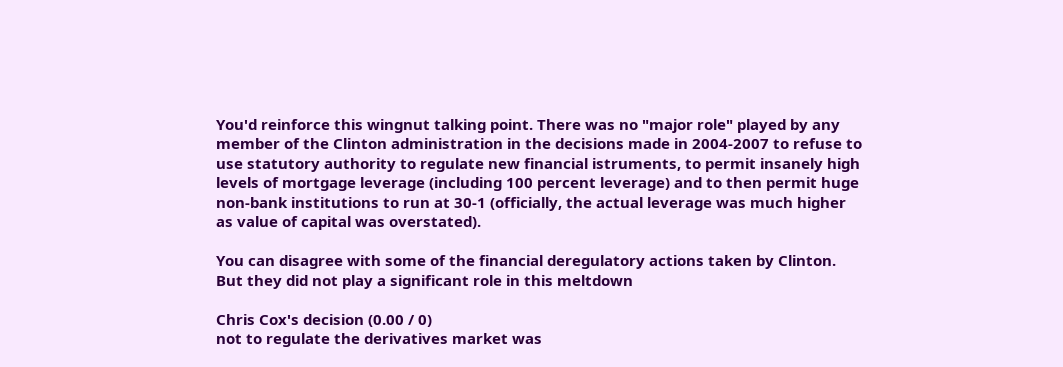You'd reinforce this wingnut talking point. There was no "major role" played by any member of the Clinton administration in the decisions made in 2004-2007 to refuse to use statutory authority to regulate new financial istruments, to permit insanely high levels of mortgage leverage (including 100 percent leverage) and to then permit huge non-bank institutions to run at 30-1 (officially, the actual leverage was much higher as value of capital was overstated).

You can disagree with some of the financial deregulatory actions taken by Clinton. But they did not play a significant role in this meltdown

Chris Cox's decision (0.00 / 0)
not to regulate the derivatives market was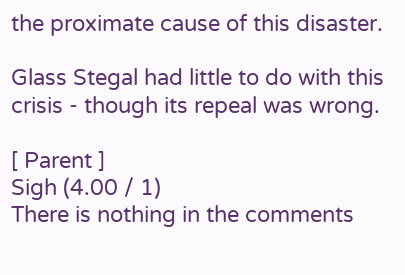the proximate cause of this disaster.

Glass Stegal had little to do with this crisis - though its repeal was wrong.

[ Parent ]
Sigh (4.00 / 1)
There is nothing in the comments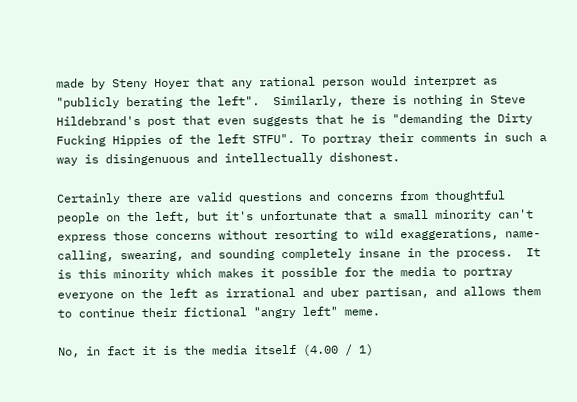made by Steny Hoyer that any rational person would interpret as "publicly berating the left".  Similarly, there is nothing in Steve Hildebrand's post that even suggests that he is "demanding the Dirty Fucking Hippies of the left STFU". To portray their comments in such a way is disingenuous and intellectually dishonest.

Certainly there are valid questions and concerns from thoughtful people on the left, but it's unfortunate that a small minority can't express those concerns without resorting to wild exaggerations, name-calling, swearing, and sounding completely insane in the process.  It is this minority which makes it possible for the media to portray everyone on the left as irrational and uber partisan, and allows them to continue their fictional "angry left" meme.

No, in fact it is the media itself (4.00 / 1)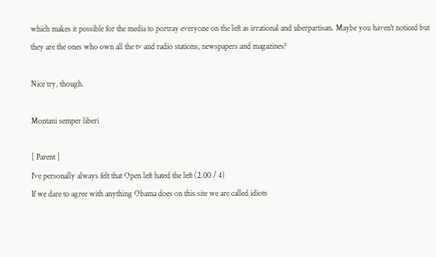which makes it possible for the media to portray everyone on the left as irrational and uberpartisan. Maybe you haven't noticed but they are the ones who own all the tv and radio stations, newspapers and magazines?

Nice try, though.

Montani semper liberi

[ Parent ]
I've personally always felt that Open left hated the left (2.00 / 4)
If we dare to agree with anything Obama does on this site we are called idiots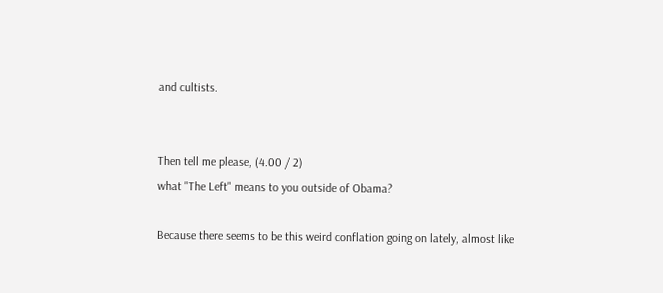and cultists.


Then tell me please, (4.00 / 2)
what "The Left" means to you outside of Obama?

Because there seems to be this weird conflation going on lately, almost like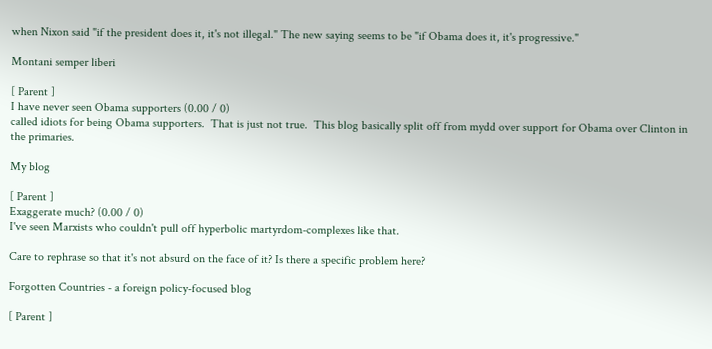when Nixon said "if the president does it, it's not illegal." The new saying seems to be "if Obama does it, it's progressive."

Montani semper liberi

[ Parent ]
I have never seen Obama supporters (0.00 / 0)
called idiots for being Obama supporters.  That is just not true.  This blog basically split off from mydd over support for Obama over Clinton in the primaries.

My blog

[ Parent ]
Exaggerate much? (0.00 / 0)
I've seen Marxists who couldn't pull off hyperbolic martyrdom-complexes like that.

Care to rephrase so that it's not absurd on the face of it? Is there a specific problem here?

Forgotten Countries - a foreign policy-focused blog

[ Parent ]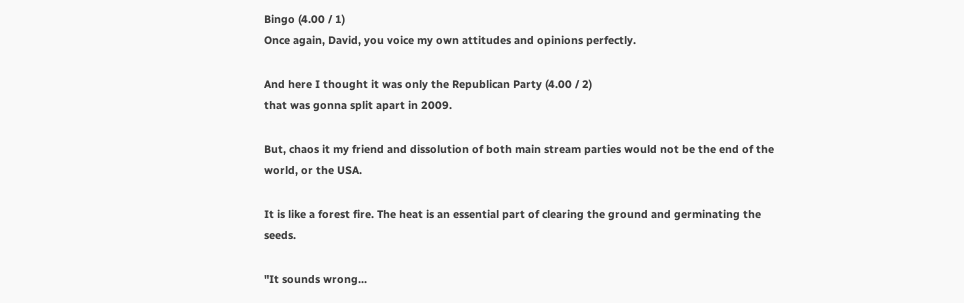Bingo (4.00 / 1)
Once again, David, you voice my own attitudes and opinions perfectly.

And here I thought it was only the Republican Party (4.00 / 2)
that was gonna split apart in 2009.

But, chaos it my friend and dissolution of both main stream parties would not be the end of the world, or the USA.

It is like a forest fire. The heat is an essential part of clearing the ground and germinating the seeds.

"It sounds wrong...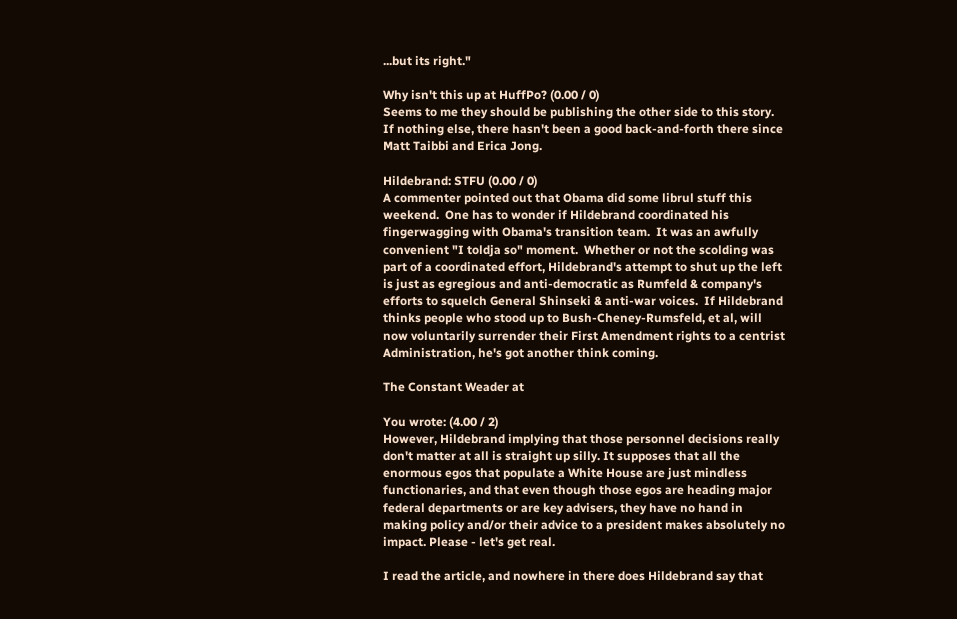...but its right."

Why isn't this up at HuffPo? (0.00 / 0)
Seems to me they should be publishing the other side to this story.  If nothing else, there hasn't been a good back-and-forth there since Matt Taibbi and Erica Jong.

Hildebrand: STFU (0.00 / 0)
A commenter pointed out that Obama did some librul stuff this weekend.  One has to wonder if Hildebrand coordinated his fingerwagging with Obama's transition team.  It was an awfully convenient "I toldja so" moment.  Whether or not the scolding was part of a coordinated effort, Hildebrand's attempt to shut up the left is just as egregious and anti-democratic as Rumfeld & company's efforts to squelch General Shinseki & anti-war voices.  If Hildebrand thinks people who stood up to Bush-Cheney-Rumsfeld, et al, will now voluntarily surrender their First Amendment rights to a centrist Administration, he's got another think coming.

The Constant Weader at

You wrote: (4.00 / 2)
However, Hildebrand implying that those personnel decisions really don't matter at all is straight up silly. It supposes that all the enormous egos that populate a White House are just mindless functionaries, and that even though those egos are heading major federal departments or are key advisers, they have no hand in making policy and/or their advice to a president makes absolutely no impact. Please - let's get real.

I read the article, and nowhere in there does Hildebrand say that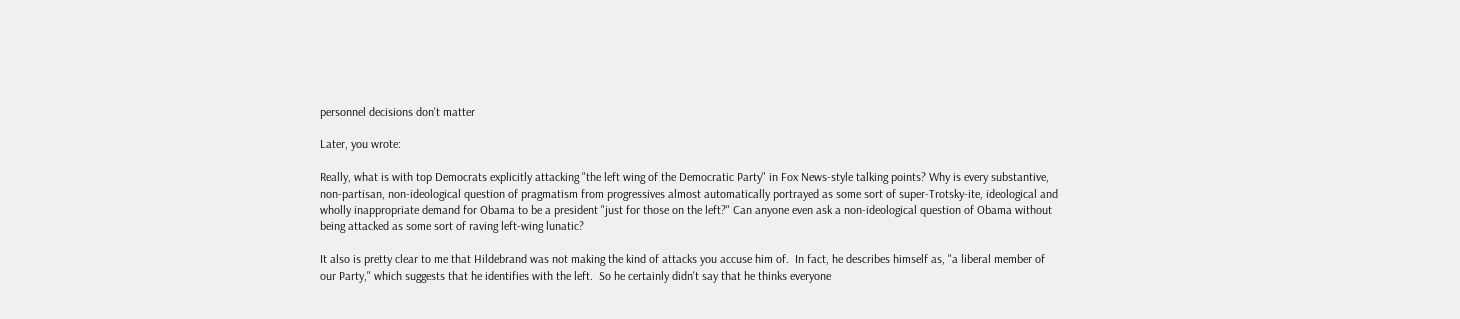personnel decisions don't matter

Later, you wrote:

Really, what is with top Democrats explicitly attacking "the left wing of the Democratic Party" in Fox News-style talking points? Why is every substantive, non-partisan, non-ideological question of pragmatism from progressives almost automatically portrayed as some sort of super-Trotsky-ite, ideological and wholly inappropriate demand for Obama to be a president "just for those on the left?" Can anyone even ask a non-ideological question of Obama without being attacked as some sort of raving left-wing lunatic?

It also is pretty clear to me that Hildebrand was not making the kind of attacks you accuse him of.  In fact, he describes himself as, "a liberal member of our Party," which suggests that he identifies with the left.  So he certainly didn't say that he thinks everyone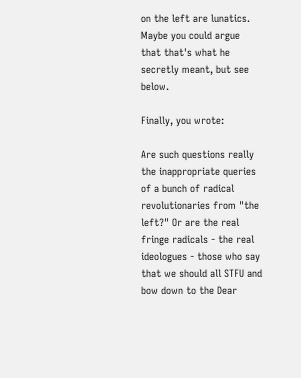on the left are lunatics.  Maybe you could argue that that's what he secretly meant, but see below.

Finally, you wrote:

Are such questions really the inappropriate queries of a bunch of radical revolutionaries from "the left?" Or are the real fringe radicals - the real ideologues - those who say that we should all STFU and bow down to the Dear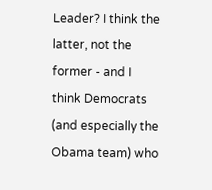Leader? I think the latter, not the former - and I think Democrats (and especially the Obama team) who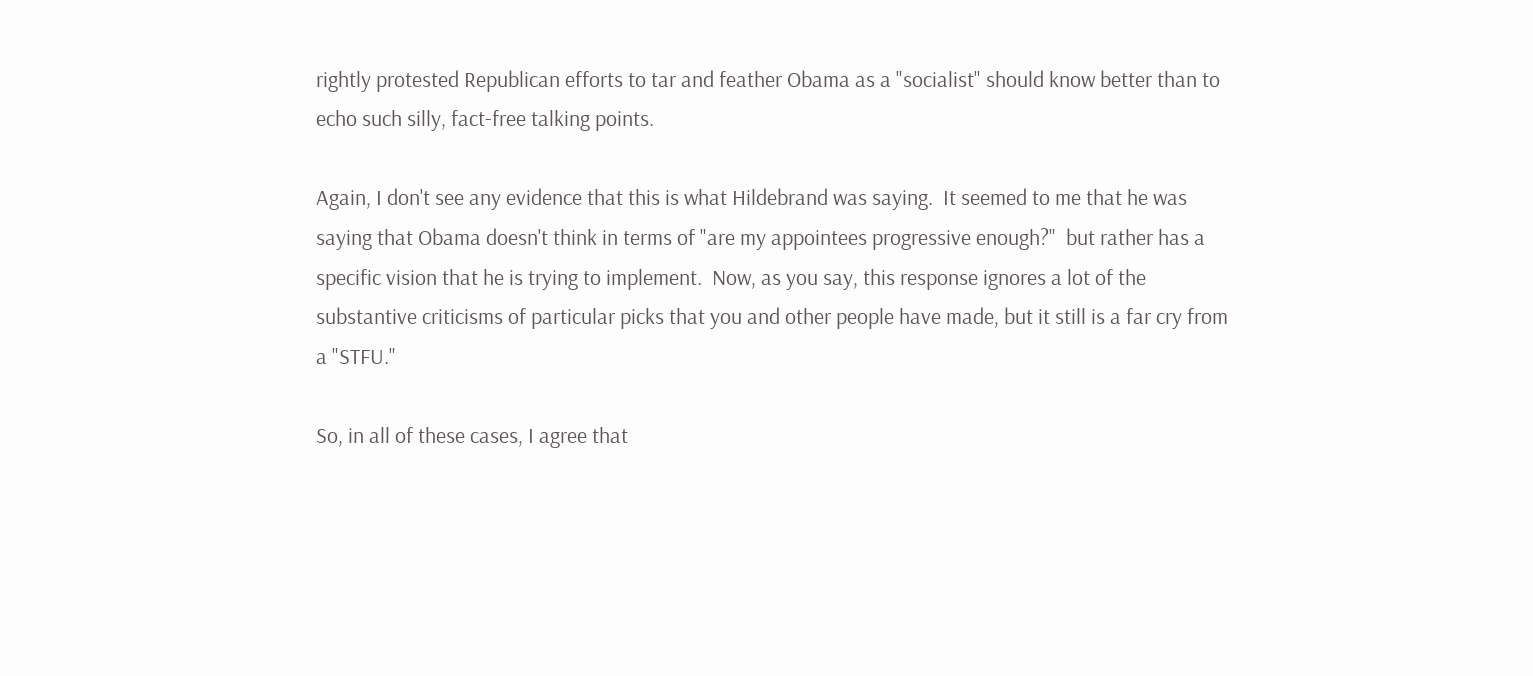rightly protested Republican efforts to tar and feather Obama as a "socialist" should know better than to echo such silly, fact-free talking points.

Again, I don't see any evidence that this is what Hildebrand was saying.  It seemed to me that he was saying that Obama doesn't think in terms of "are my appointees progressive enough?"  but rather has a specific vision that he is trying to implement.  Now, as you say, this response ignores a lot of the substantive criticisms of particular picks that you and other people have made, but it still is a far cry from a "STFU."

So, in all of these cases, I agree that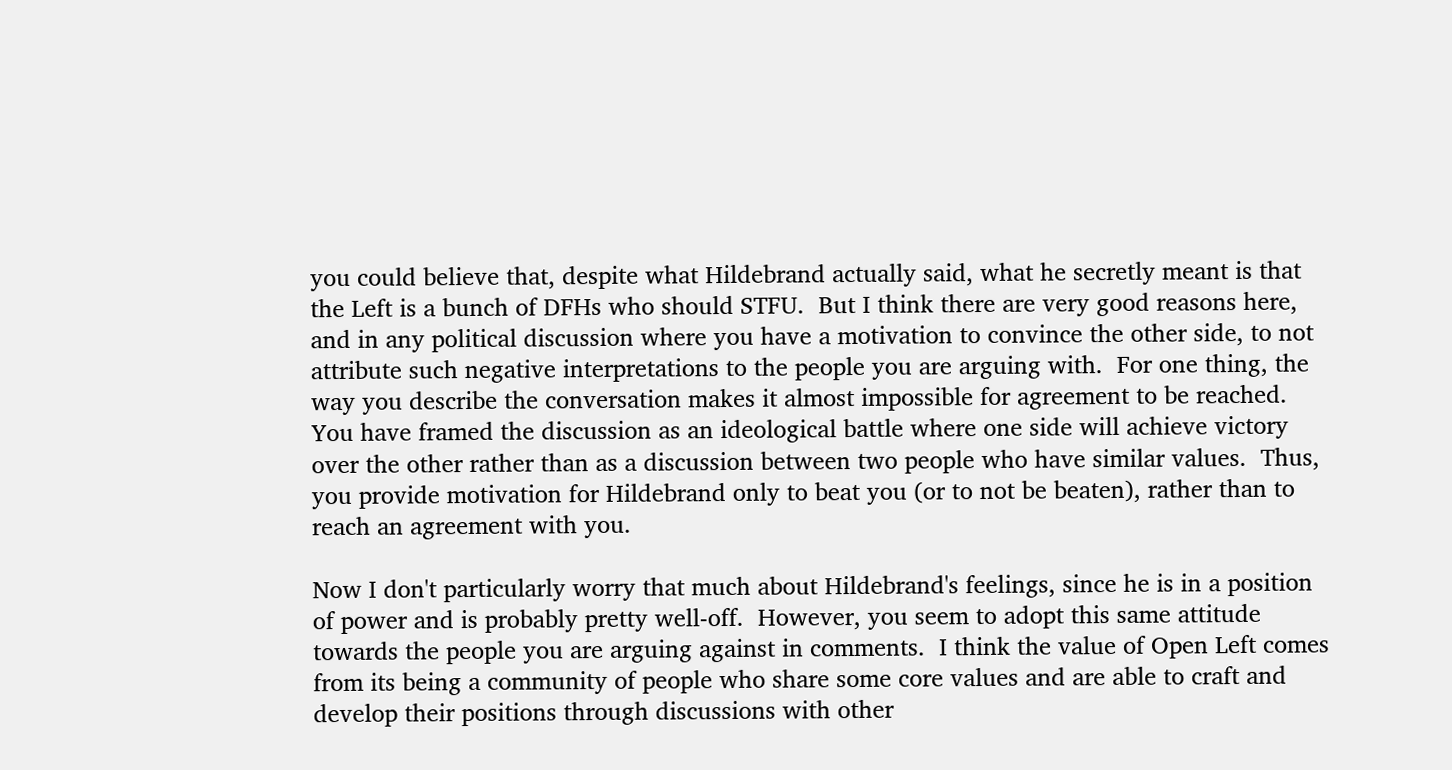you could believe that, despite what Hildebrand actually said, what he secretly meant is that the Left is a bunch of DFHs who should STFU.  But I think there are very good reasons here, and in any political discussion where you have a motivation to convince the other side, to not attribute such negative interpretations to the people you are arguing with.  For one thing, the way you describe the conversation makes it almost impossible for agreement to be reached.  You have framed the discussion as an ideological battle where one side will achieve victory over the other rather than as a discussion between two people who have similar values.  Thus, you provide motivation for Hildebrand only to beat you (or to not be beaten), rather than to reach an agreement with you.

Now I don't particularly worry that much about Hildebrand's feelings, since he is in a position of power and is probably pretty well-off.  However, you seem to adopt this same attitude towards the people you are arguing against in comments.  I think the value of Open Left comes from its being a community of people who share some core values and are able to craft and develop their positions through discussions with other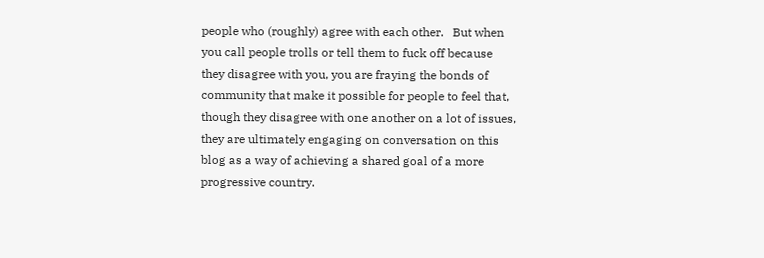people who (roughly) agree with each other.   But when you call people trolls or tell them to fuck off because they disagree with you, you are fraying the bonds of community that make it possible for people to feel that, though they disagree with one another on a lot of issues, they are ultimately engaging on conversation on this blog as a way of achieving a shared goal of a more progressive country.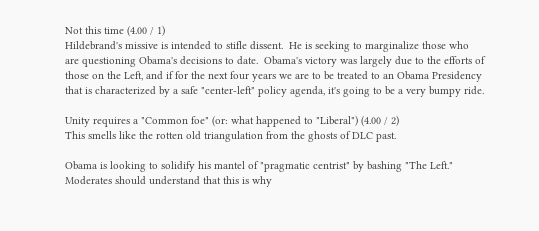Not this time (4.00 / 1)
Hildebrand's missive is intended to stifle dissent.  He is seeking to marginalize those who are questioning Obama's decisions to date.  Obama's victory was largely due to the efforts of those on the Left, and if for the next four years we are to be treated to an Obama Presidency that is characterized by a safe "center-left" policy agenda, it's going to be a very bumpy ride.

Unity requires a "Common foe" (or: what happened to "Liberal") (4.00 / 2)
This smells like the rotten old triangulation from the ghosts of DLC past.

Obama is looking to solidify his mantel of "pragmatic centrist" by bashing "The Left."
Moderates should understand that this is why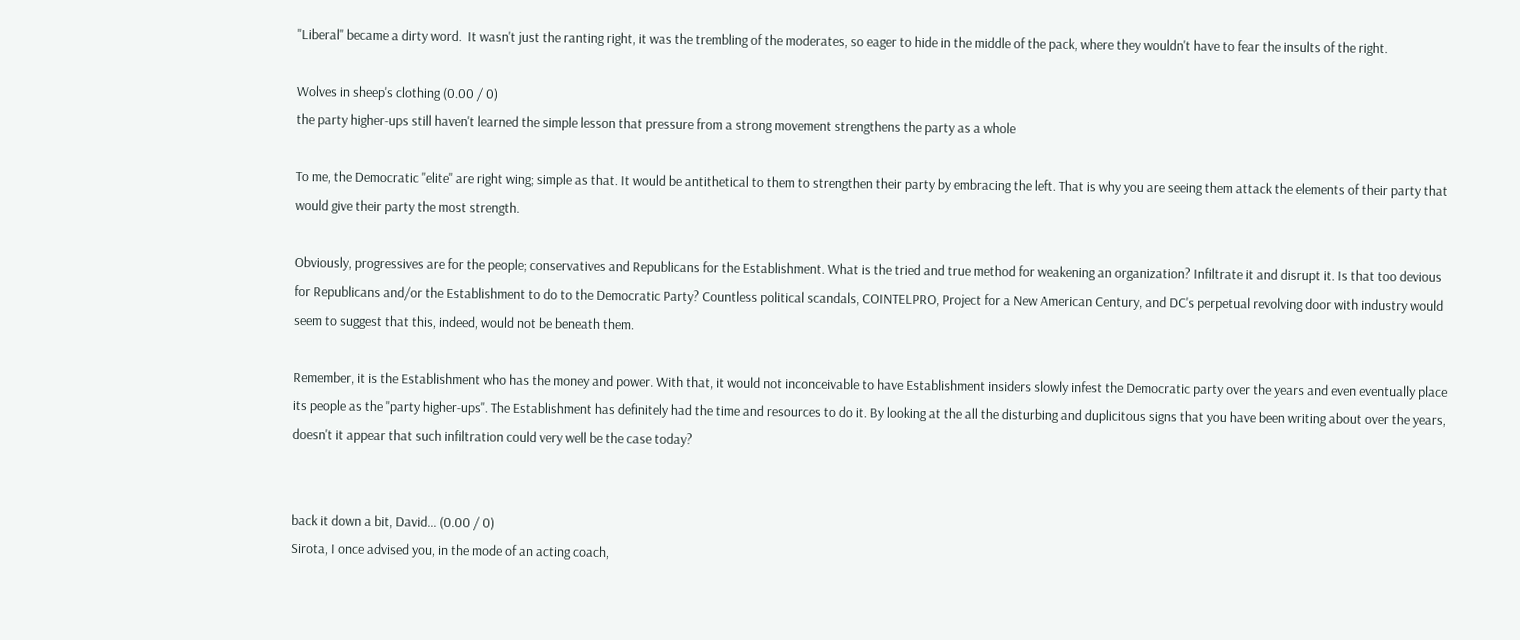"Liberal" became a dirty word.  It wasn't just the ranting right, it was the trembling of the moderates, so eager to hide in the middle of the pack, where they wouldn't have to fear the insults of the right.

Wolves in sheep's clothing (0.00 / 0)
the party higher-ups still haven't learned the simple lesson that pressure from a strong movement strengthens the party as a whole

To me, the Democratic "elite" are right wing; simple as that. It would be antithetical to them to strengthen their party by embracing the left. That is why you are seeing them attack the elements of their party that would give their party the most strength.

Obviously, progressives are for the people; conservatives and Republicans for the Establishment. What is the tried and true method for weakening an organization? Infiltrate it and disrupt it. Is that too devious for Republicans and/or the Establishment to do to the Democratic Party? Countless political scandals, COINTELPRO, Project for a New American Century, and DC's perpetual revolving door with industry would seem to suggest that this, indeed, would not be beneath them.

Remember, it is the Establishment who has the money and power. With that, it would not inconceivable to have Establishment insiders slowly infest the Democratic party over the years and even eventually place its people as the "party higher-ups". The Establishment has definitely had the time and resources to do it. By looking at the all the disturbing and duplicitous signs that you have been writing about over the years, doesn't it appear that such infiltration could very well be the case today?


back it down a bit, David... (0.00 / 0)
Sirota, I once advised you, in the mode of an acting coach,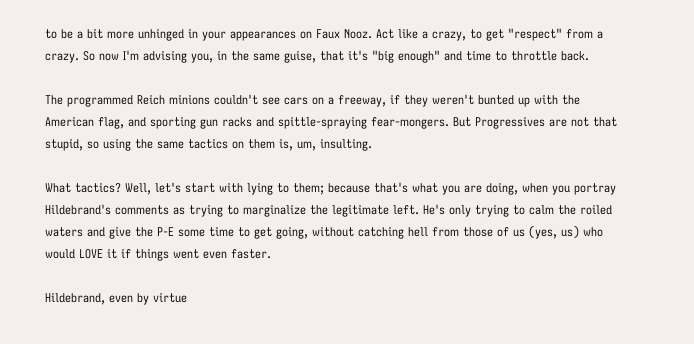to be a bit more unhinged in your appearances on Faux Nooz. Act like a crazy, to get "respect" from a crazy. So now I'm advising you, in the same guise, that it's "big enough" and time to throttle back.

The programmed Reich minions couldn't see cars on a freeway, if they weren't bunted up with the American flag, and sporting gun racks and spittle-spraying fear-mongers. But Progressives are not that stupid, so using the same tactics on them is, um, insulting.

What tactics? Well, let's start with lying to them; because that's what you are doing, when you portray Hildebrand's comments as trying to marginalize the legitimate left. He's only trying to calm the roiled waters and give the P-E some time to get going, without catching hell from those of us (yes, us) who would LOVE it if things went even faster.

Hildebrand, even by virtue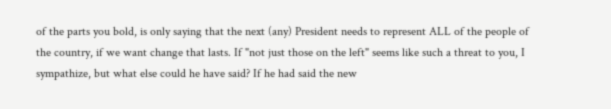of the parts you bold, is only saying that the next (any) President needs to represent ALL of the people of the country, if we want change that lasts. If "not just those on the left" seems like such a threat to you, I sympathize, but what else could he have said? If he had said the new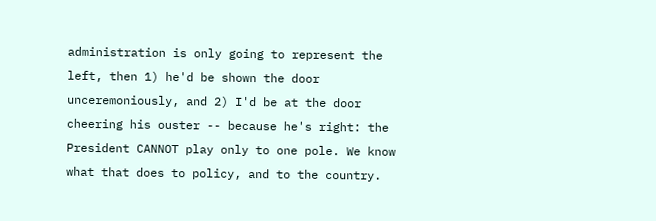administration is only going to represent the left, then 1) he'd be shown the door unceremoniously, and 2) I'd be at the door cheering his ouster -- because he's right: the President CANNOT play only to one pole. We know what that does to policy, and to the country.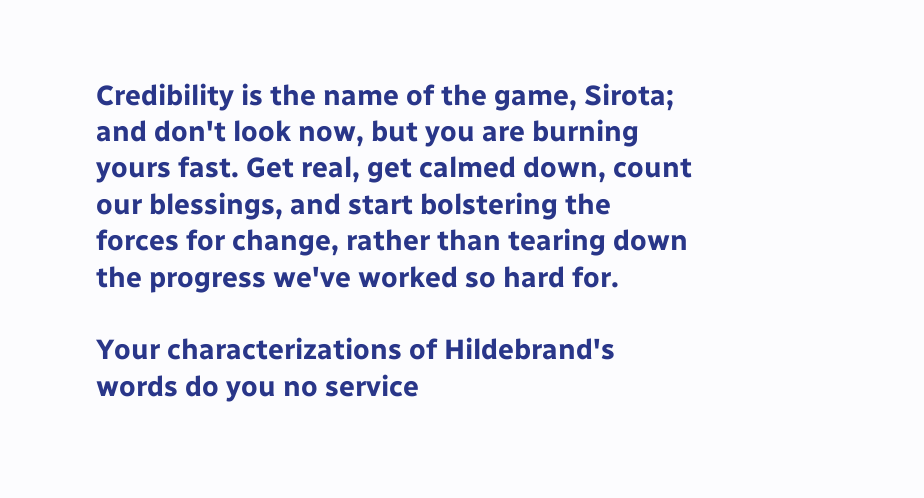Credibility is the name of the game, Sirota; and don't look now, but you are burning yours fast. Get real, get calmed down, count our blessings, and start bolstering the forces for change, rather than tearing down the progress we've worked so hard for.

Your characterizations of Hildebrand's words do you no service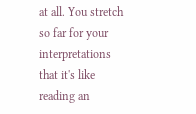at all. You stretch so far for your interpretations that it's like reading an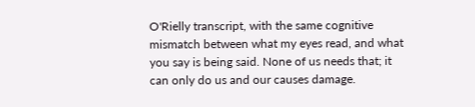O'Rielly transcript, with the same cognitive mismatch between what my eyes read, and what you say is being said. None of us needs that; it can only do us and our causes damage.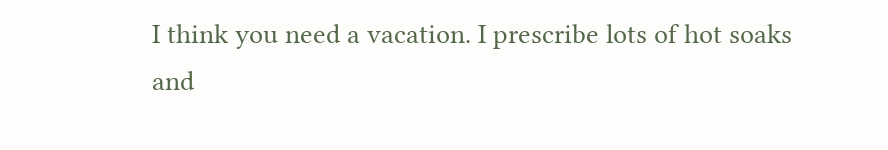I think you need a vacation. I prescribe lots of hot soaks and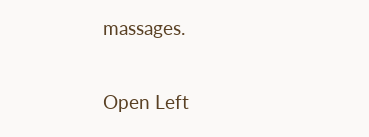massages.


Open Left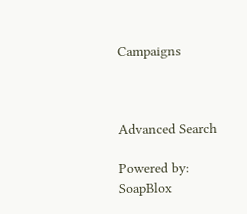Campaigns



Advanced Search

Powered by: SoapBlox